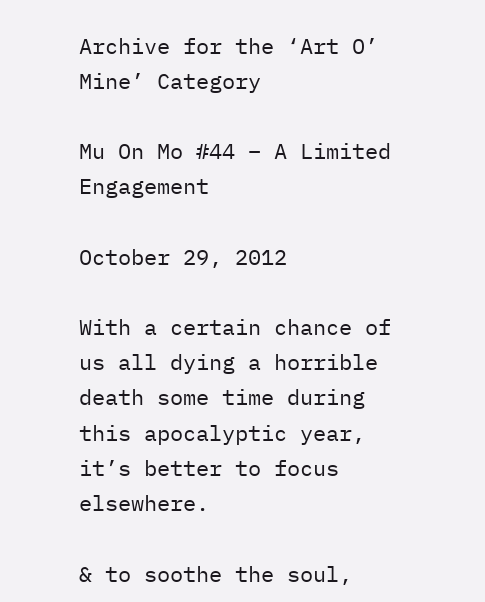Archive for the ‘Art O’ Mine’ Category

Mu On Mo #44 – A Limited Engagement

October 29, 2012

With a certain chance of us all dying a horrible death some time during this apocalyptic year, it’s better to focus elsewhere.

& to soothe the soul,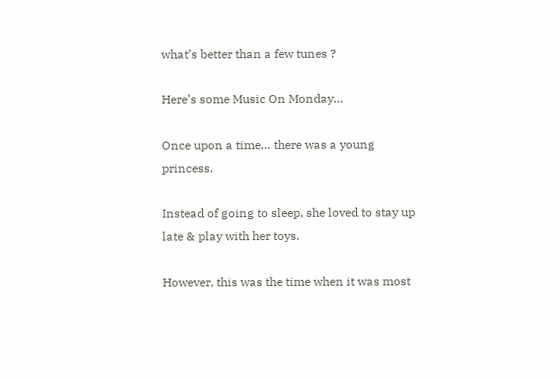what’s better than a few tunes ?

Here’s some Music On Monday…

Once upon a time… there was a young princess.

Instead of going to sleep, she loved to stay up late & play with her toys.

However, this was the time when it was most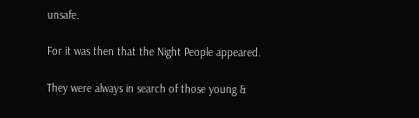unsafe.

For it was then that the Night People appeared.

They were always in search of those young &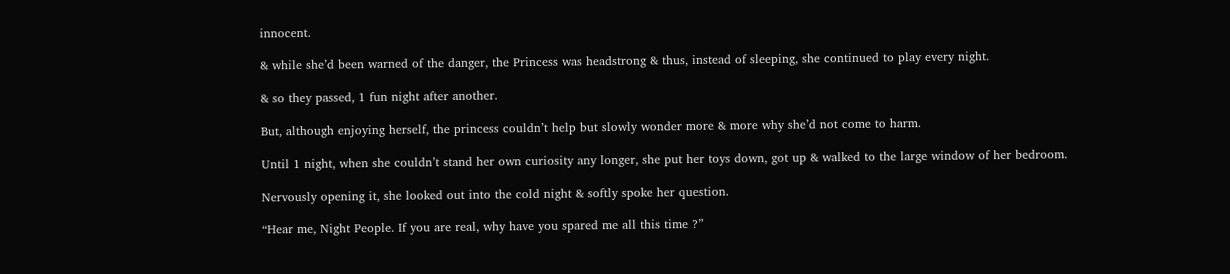innocent.

& while she’d been warned of the danger, the Princess was headstrong & thus, instead of sleeping, she continued to play every night.

& so they passed, 1 fun night after another.

But, although enjoying herself, the princess couldn’t help but slowly wonder more & more why she’d not come to harm.

Until 1 night, when she couldn’t stand her own curiosity any longer, she put her toys down, got up & walked to the large window of her bedroom.

Nervously opening it, she looked out into the cold night & softly spoke her question.

“Hear me, Night People. If you are real, why have you spared me all this time ?”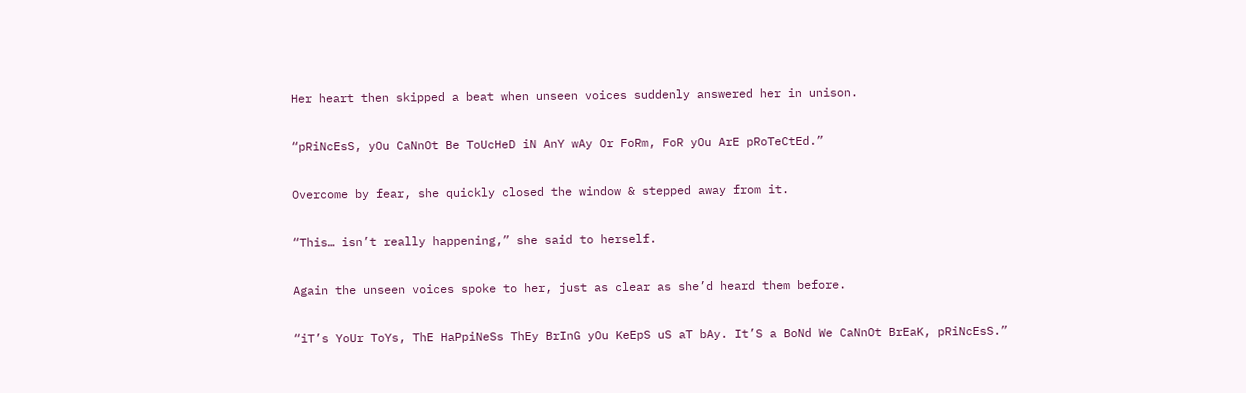Her heart then skipped a beat when unseen voices suddenly answered her in unison.

“pRiNcEsS, yOu CaNnOt Be ToUcHeD iN AnY wAy Or FoRm, FoR yOu ArE pRoTeCtEd.”

Overcome by fear, she quickly closed the window & stepped away from it.

“This… isn’t really happening,” she said to herself.

Again the unseen voices spoke to her, just as clear as she’d heard them before.

“iT’s YoUr ToYs, ThE HaPpiNeSs ThEy BrInG yOu KeEpS uS aT bAy. It’S a BoNd We CaNnOt BrEaK, pRiNcEsS.”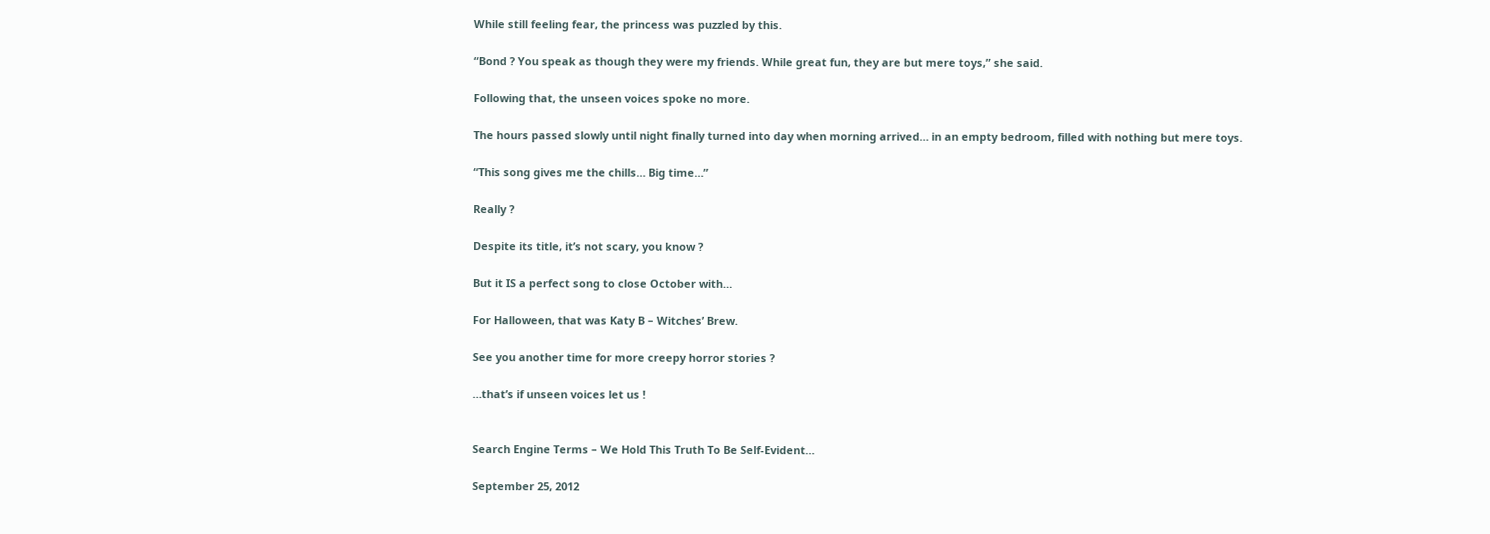While still feeling fear, the princess was puzzled by this.

“Bond ? You speak as though they were my friends. While great fun, they are but mere toys,” she said.

Following that, the unseen voices spoke no more.

The hours passed slowly until night finally turned into day when morning arrived… in an empty bedroom, filled with nothing but mere toys.

“This song gives me the chills… Big time…”

Really ?

Despite its title, it’s not scary, you know ?

But it IS a perfect song to close October with…

For Halloween, that was Katy B – Witches’ Brew.

See you another time for more creepy horror stories ?

…that’s if unseen voices let us !


Search Engine Terms – We Hold This Truth To Be Self-Evident…

September 25, 2012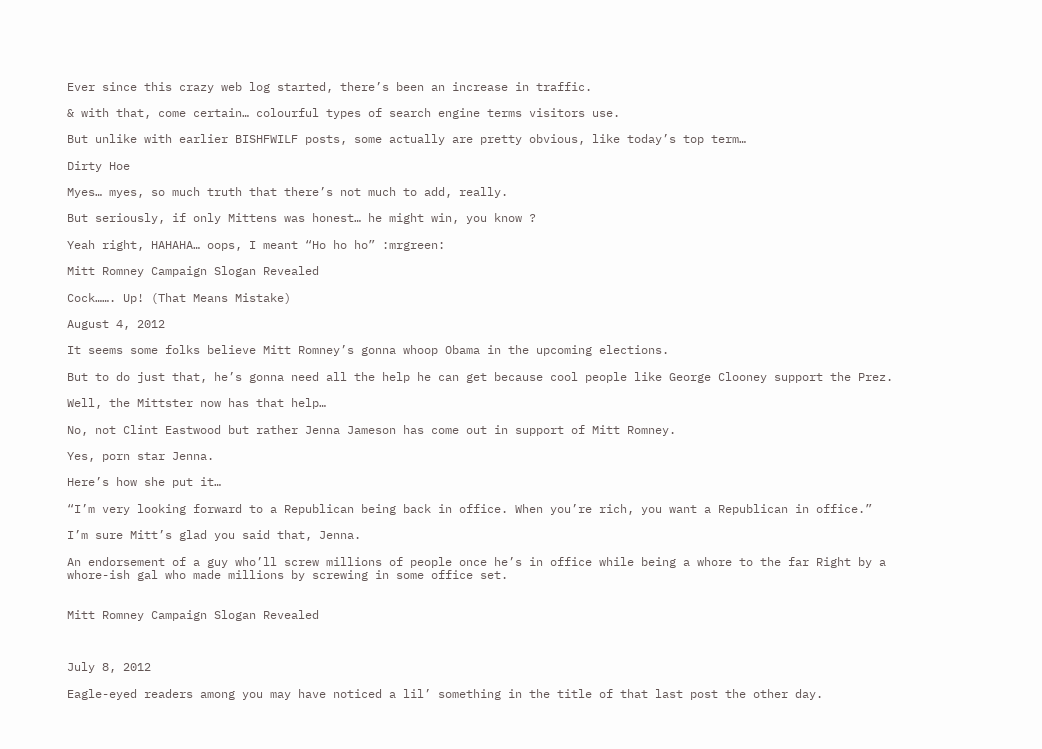Ever since this crazy web log started, there’s been an increase in traffic.

& with that, come certain… colourful types of search engine terms visitors use.

But unlike with earlier BISHFWILF posts, some actually are pretty obvious, like today’s top term…

Dirty Hoe

Myes… myes, so much truth that there’s not much to add, really.

But seriously, if only Mittens was honest… he might win, you know ?

Yeah right, HAHAHA… oops, I meant “Ho ho ho” :mrgreen:

Mitt Romney Campaign Slogan Revealed

Cock……. Up! (That Means Mistake)

August 4, 2012

It seems some folks believe Mitt Romney’s gonna whoop Obama in the upcoming elections.

But to do just that, he’s gonna need all the help he can get because cool people like George Clooney support the Prez.

Well, the Mittster now has that help…

No, not Clint Eastwood but rather Jenna Jameson has come out in support of Mitt Romney.

Yes, porn star Jenna.

Here’s how she put it…

“I’m very looking forward to a Republican being back in office. When you’re rich, you want a Republican in office.”

I’m sure Mitt’s glad you said that, Jenna.

An endorsement of a guy who’ll screw millions of people once he’s in office while being a whore to the far Right by a whore-ish gal who made millions by screwing in some office set.


Mitt Romney Campaign Slogan Revealed



July 8, 2012

Eagle-eyed readers among you may have noticed a lil’ something in the title of that last post the other day.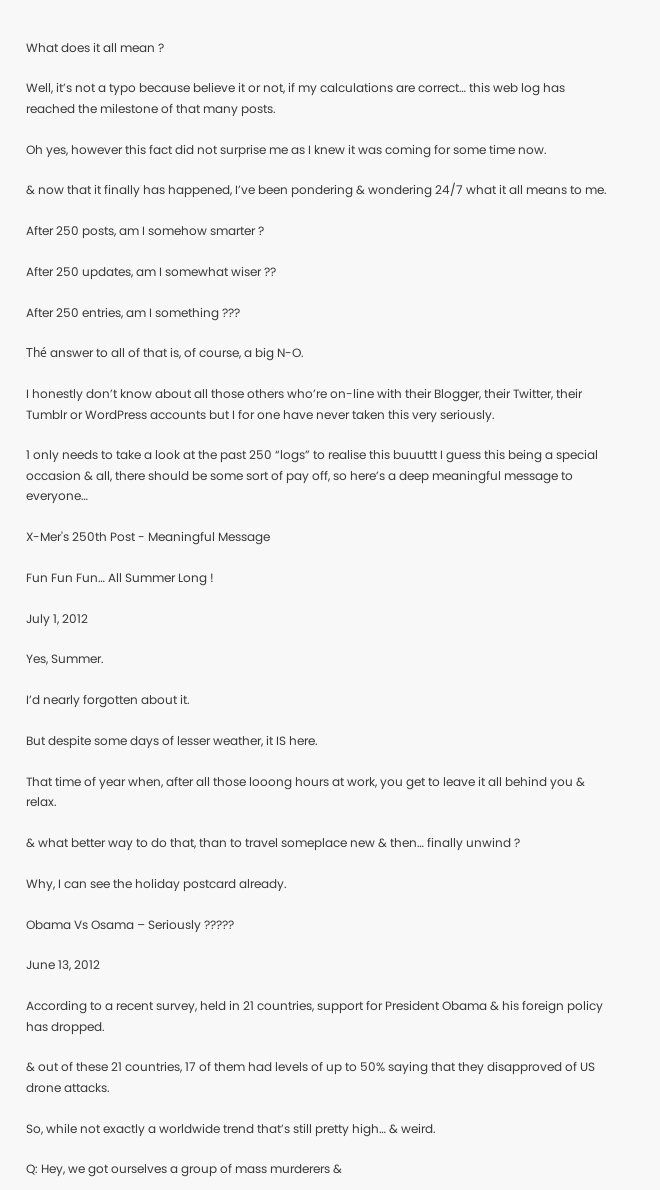What does it all mean ?

Well, it’s not a typo because believe it or not, if my calculations are correct… this web log has reached the milestone of that many posts.

Oh yes, however this fact did not surprise me as I knew it was coming for some time now.

& now that it finally has happened, I’ve been pondering & wondering 24/7 what it all means to me.

After 250 posts, am I somehow smarter ?

After 250 updates, am I somewhat wiser ??

After 250 entries, am I something ???

Thé answer to all of that is, of course, a big N-O.

I honestly don’t know about all those others who’re on-line with their Blogger, their Twitter, their Tumblr or WordPress accounts but I for one have never taken this very seriously.

1 only needs to take a look at the past 250 “logs” to realise this buuuttt I guess this being a special occasion & all, there should be some sort of pay off, so here’s a deep meaningful message to everyone…

X-Mer's 250th Post - Meaningful Message

Fun Fun Fun… All Summer Long !

July 1, 2012

Yes, Summer.

I’d nearly forgotten about it.

But despite some days of lesser weather, it IS here.

That time of year when, after all those looong hours at work, you get to leave it all behind you & relax.

& what better way to do that, than to travel someplace new & then… finally unwind ?

Why, I can see the holiday postcard already.

Obama Vs Osama – Seriously ?????

June 13, 2012

According to a recent survey, held in 21 countries, support for President Obama & his foreign policy has dropped.

& out of these 21 countries, 17 of them had levels of up to 50% saying that they disapproved of US drone attacks.

So, while not exactly a worldwide trend that’s still pretty high… & weird.

Q: Hey, we got ourselves a group of mass murderers &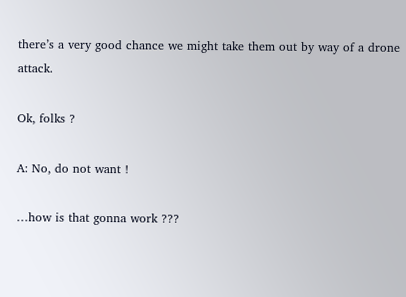there’s a very good chance we might take them out by way of a drone attack.

Ok, folks ?

A: No, do not want !

…how is that gonna work ???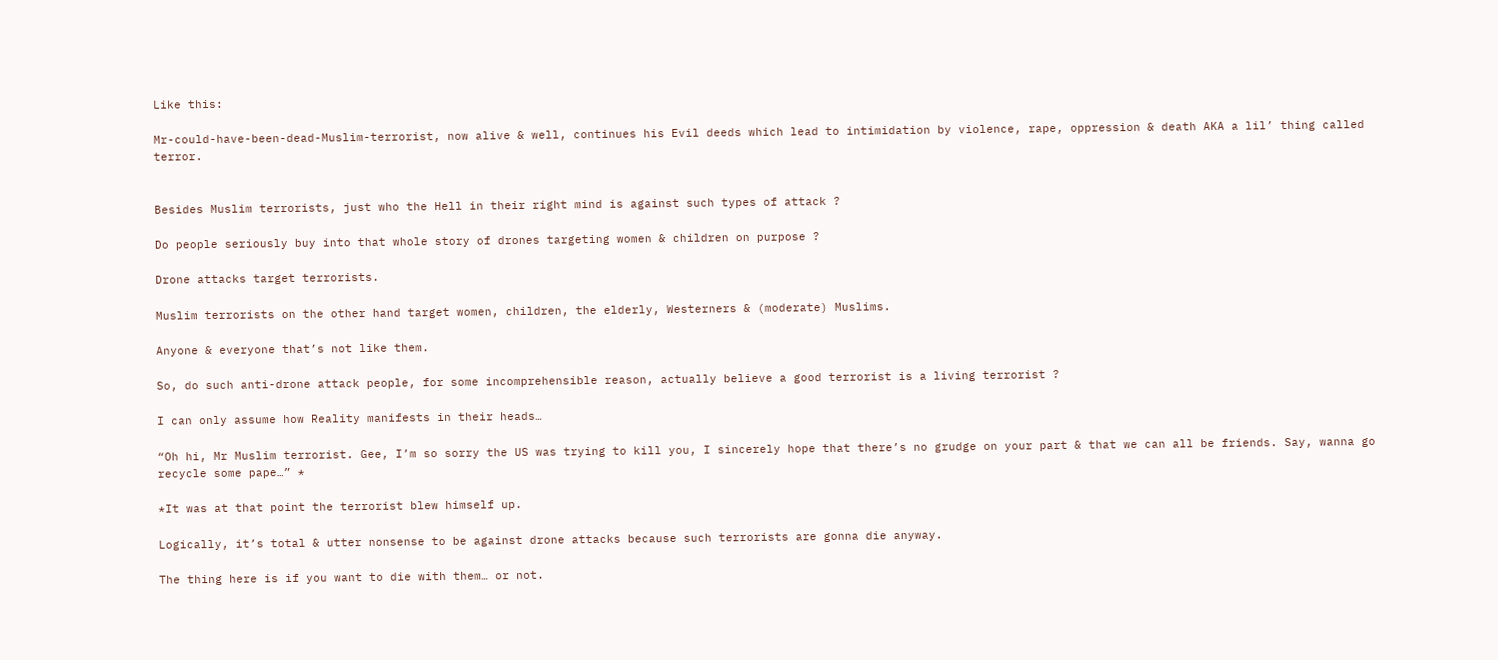Like this:

Mr-could-have-been-dead-Muslim-terrorist, now alive & well, continues his Evil deeds which lead to intimidation by violence, rape, oppression & death AKA a lil’ thing called terror.


Besides Muslim terrorists, just who the Hell in their right mind is against such types of attack ?

Do people seriously buy into that whole story of drones targeting women & children on purpose ?

Drone attacks target terrorists.

Muslim terrorists on the other hand target women, children, the elderly, Westerners & (moderate) Muslims.

Anyone & everyone that’s not like them.

So, do such anti-drone attack people, for some incomprehensible reason, actually believe a good terrorist is a living terrorist ?

I can only assume how Reality manifests in their heads…

“Oh hi, Mr Muslim terrorist. Gee, I’m so sorry the US was trying to kill you, I sincerely hope that there’s no grudge on your part & that we can all be friends. Say, wanna go recycle some pape…” *

*It was at that point the terrorist blew himself up.

Logically, it’s total & utter nonsense to be against drone attacks because such terrorists are gonna die anyway.

The thing here is if you want to die with them… or not.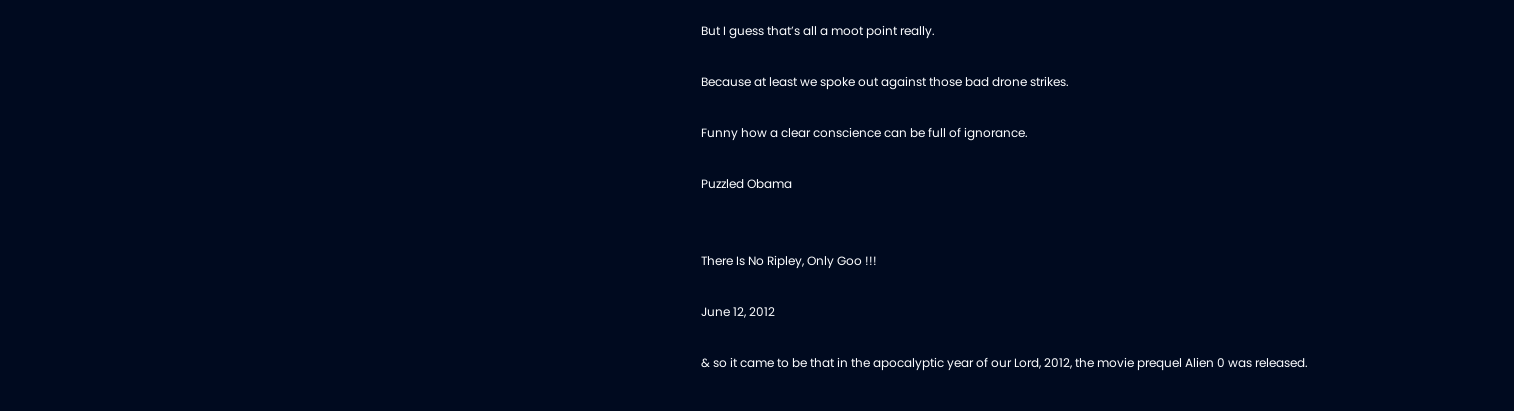But I guess that’s all a moot point really.

Because at least we spoke out against those bad drone strikes.

Funny how a clear conscience can be full of ignorance.

Puzzled Obama


There Is No Ripley, Only Goo !!!

June 12, 2012

& so it came to be that in the apocalyptic year of our Lord, 2012, the movie prequel Alien 0 was released.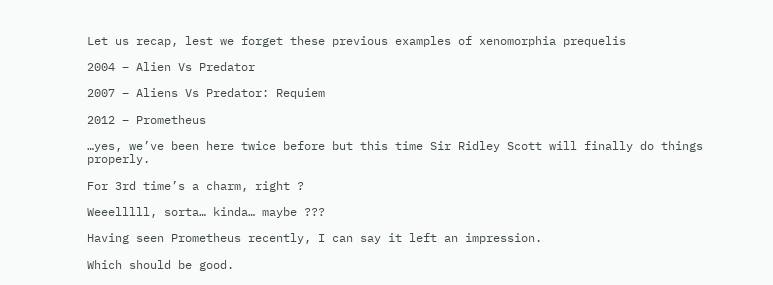Let us recap, lest we forget these previous examples of xenomorphia prequelis

2004 – Alien Vs Predator

2007 – Aliens Vs Predator: Requiem

2012 – Prometheus

…yes, we’ve been here twice before but this time Sir Ridley Scott will finally do things properly.

For 3rd time’s a charm, right ?

Weeelllll, sorta… kinda… maybe ???

Having seen Prometheus recently, I can say it left an impression.

Which should be good.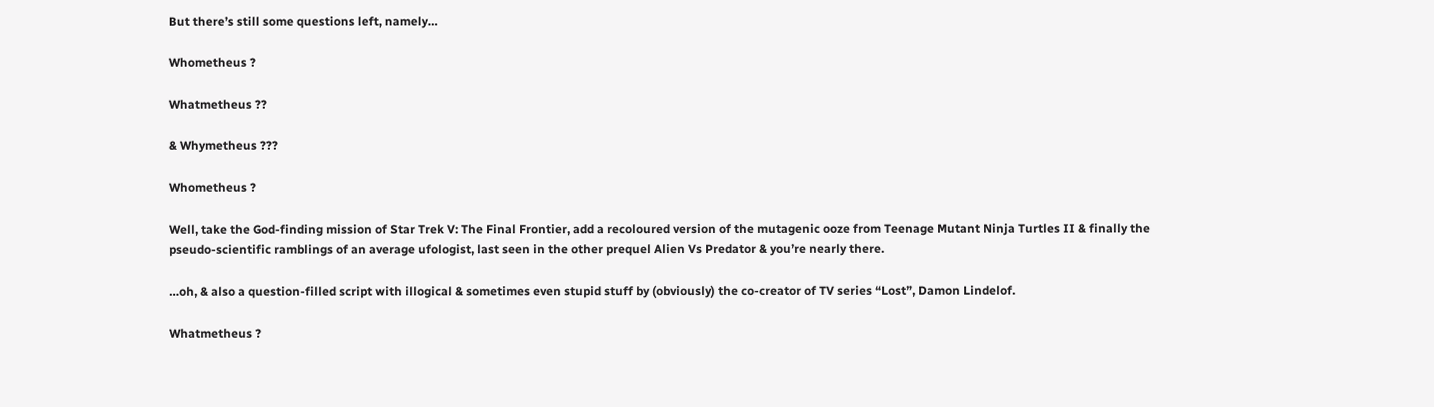But there’s still some questions left, namely…

Whometheus ?

Whatmetheus ??

& Whymetheus ???

Whometheus ?

Well, take the God-finding mission of Star Trek V: The Final Frontier, add a recoloured version of the mutagenic ooze from Teenage Mutant Ninja Turtles II & finally the pseudo-scientific ramblings of an average ufologist, last seen in the other prequel Alien Vs Predator & you’re nearly there.

…oh, & also a question-filled script with illogical & sometimes even stupid stuff by (obviously) the co-creator of TV series “Lost”, Damon Lindelof.

Whatmetheus ?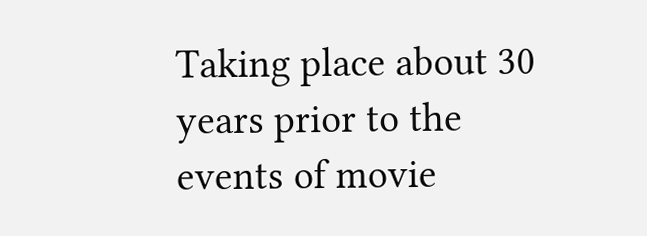Taking place about 30 years prior to the events of movie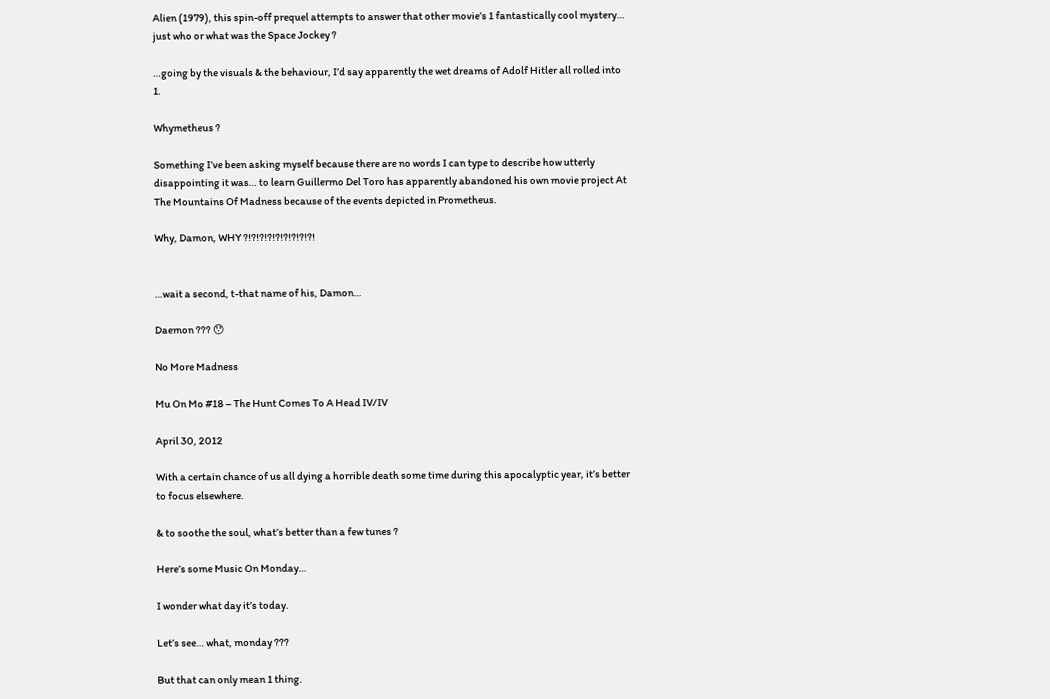Alien (1979), this spin-off prequel attempts to answer that other movie’s 1 fantastically cool mystery… just who or what was the Space Jockey ?

…going by the visuals & the behaviour, I’d say apparently the wet dreams of Adolf Hitler all rolled into 1.

Whymetheus ?

Something I’ve been asking myself because there are no words I can type to describe how utterly disappointing it was… to learn Guillermo Del Toro has apparently abandoned his own movie project At The Mountains Of Madness because of the events depicted in Prometheus.

Why, Damon, WHY ?!?!?!?!?!?!?!?!?!


…wait a second, t-that name of his, Damon…

Daemon ??? 😯

No More Madness

Mu On Mo #18 – The Hunt Comes To A Head IV/IV

April 30, 2012

With a certain chance of us all dying a horrible death some time during this apocalyptic year, it’s better to focus elsewhere.

& to soothe the soul, what’s better than a few tunes ?

Here’s some Music On Monday…

I wonder what day it’s today.

Let’s see… what, monday ???

But that can only mean 1 thing.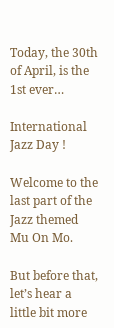Today, the 30th of April, is the 1st ever…

International Jazz Day !

Welcome to the last part of the Jazz themed Mu On Mo.

But before that, let’s hear a little bit more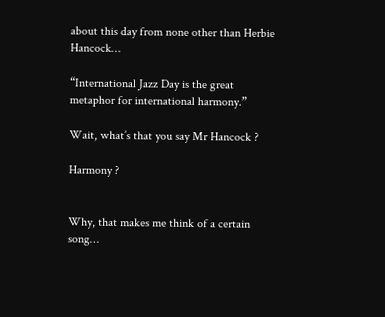about this day from none other than Herbie Hancock…

“International Jazz Day is the great metaphor for international harmony.”

Wait, what’s that you say Mr Hancock ?

Harmony ?


Why, that makes me think of a certain song…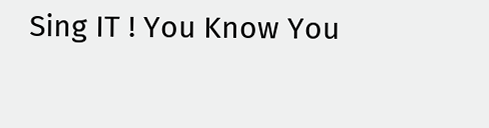Sing IT ! You Know You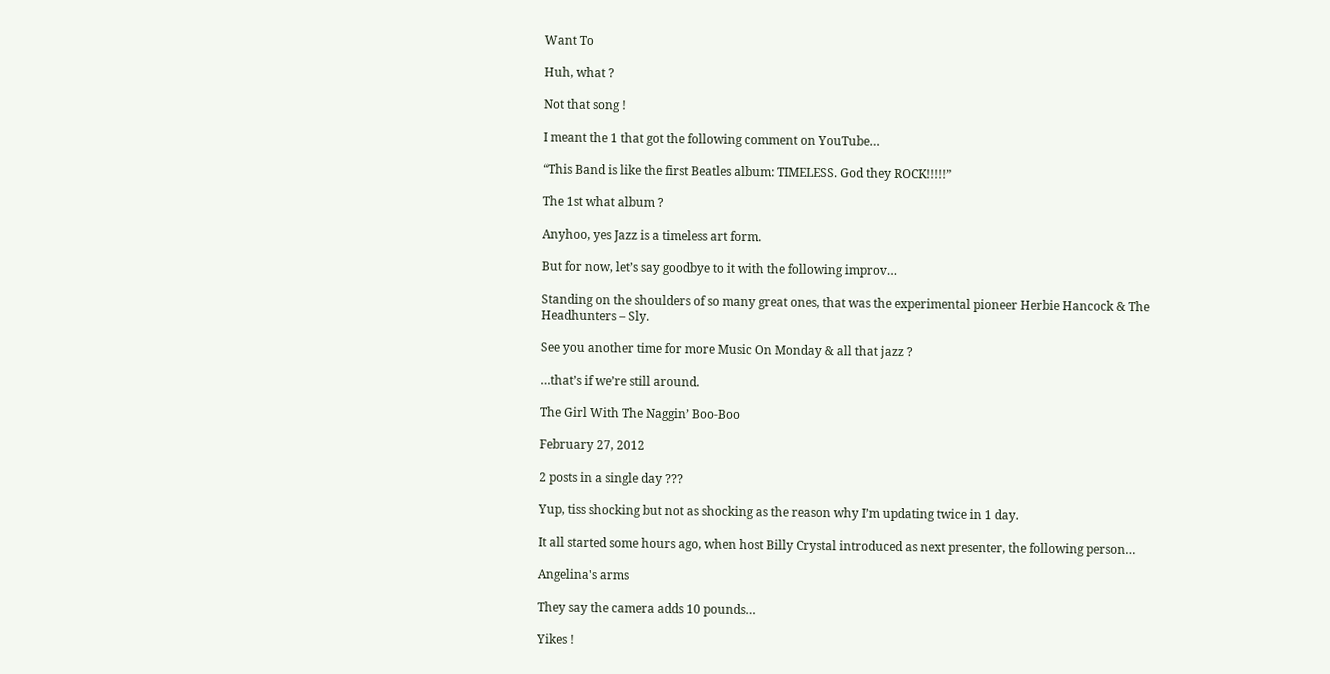Want To

Huh, what ?

Not that song !

I meant the 1 that got the following comment on YouTube…

“This Band is like the first Beatles album: TIMELESS. God they ROCK!!!!!”

The 1st what album ?

Anyhoo, yes Jazz is a timeless art form.

But for now, let’s say goodbye to it with the following improv…

Standing on the shoulders of so many great ones, that was the experimental pioneer Herbie Hancock & The Headhunters – Sly.

See you another time for more Music On Monday & all that jazz ?

…that’s if we’re still around.

The Girl With The Naggin’ Boo-Boo

February 27, 2012

2 posts in a single day ???

Yup, tiss shocking but not as shocking as the reason why I’m updating twice in 1 day.

It all started some hours ago, when host Billy Crystal introduced as next presenter, the following person…

Angelina's arms

They say the camera adds 10 pounds…

Yikes !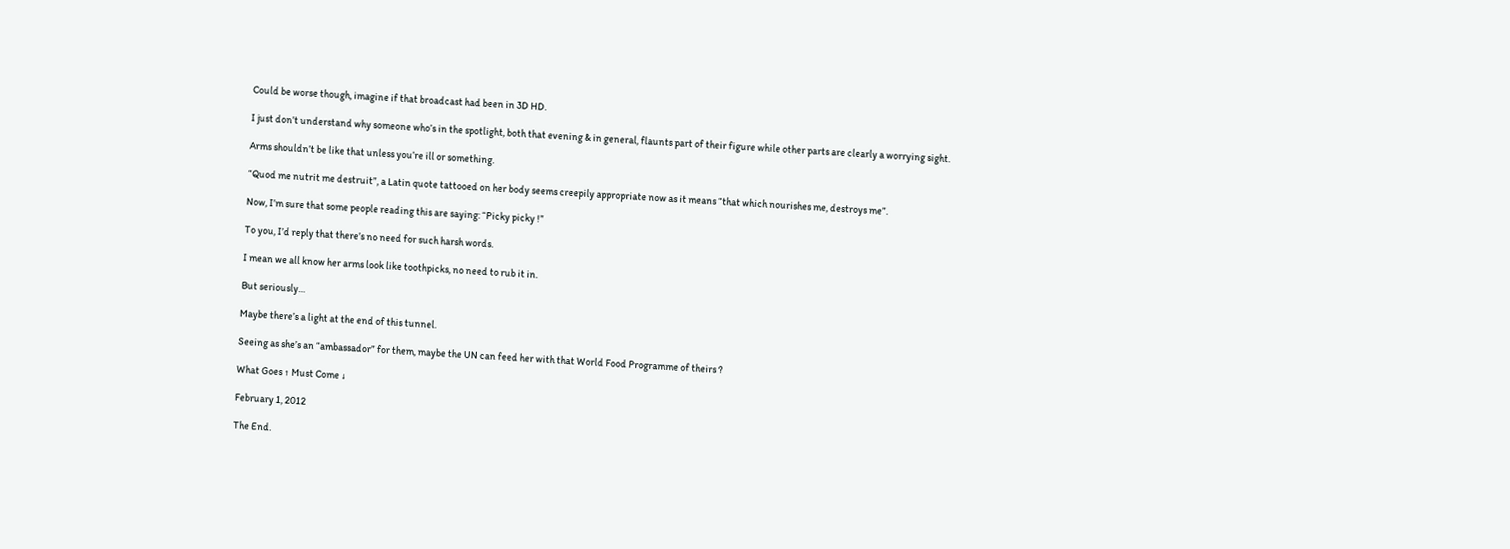Could be worse though, imagine if that broadcast had been in 3D HD.

I just don’t understand why someone who’s in the spotlight, both that evening & in general, flaunts part of their figure while other parts are clearly a worrying sight.

Arms shouldn’t be like that unless you’re ill or something.

“Quod me nutrit me destruit”, a Latin quote tattooed on her body seems creepily appropriate now as it means “that which nourishes me, destroys me”.

Now, I’m sure that some people reading this are saying: “Picky picky !”

To you, I’d reply that there’s no need for such harsh words.

I mean we all know her arms look like toothpicks, no need to rub it in.

But seriously…

Maybe there’s a light at the end of this tunnel.

Seeing as she’s an “ambassador” for them, maybe the UN can feed her with that World Food Programme of theirs ?

What Goes ↑ Must Come ↓

February 1, 2012

The End.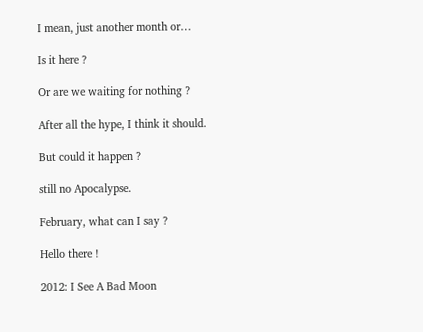I mean, just another month or…

Is it here ?

Or are we waiting for nothing ?

After all the hype, I think it should.

But could it happen ?

still no Apocalypse.

February, what can I say ?

Hello there !

2012: I See A Bad Moon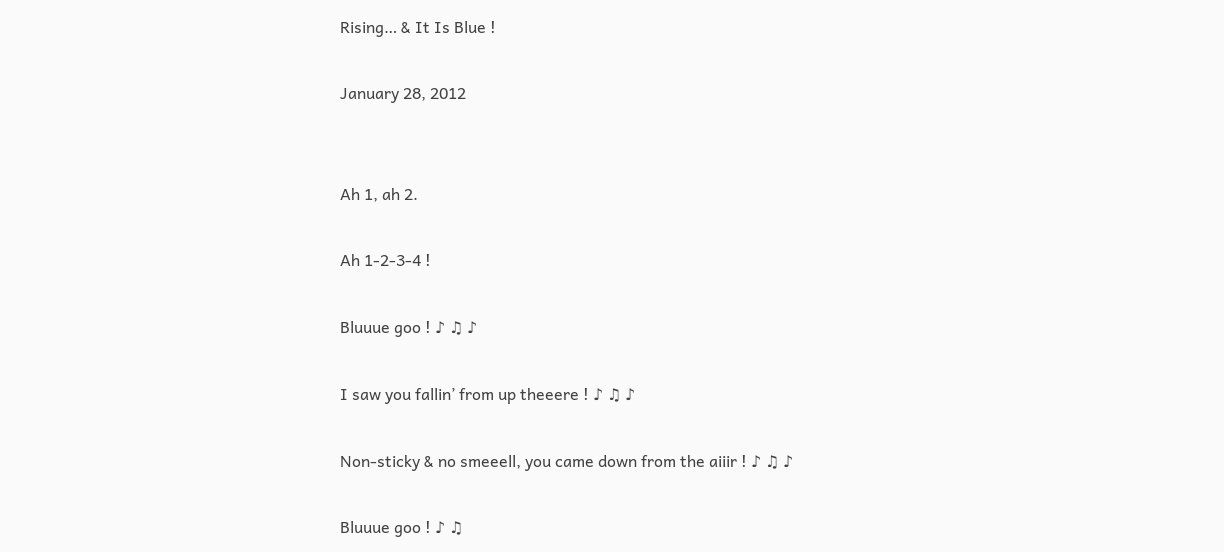Rising… & It Is Blue !

January 28, 2012


Ah 1, ah 2.

Ah 1-2-3-4 !

Bluuue goo ! ♪ ♫ ♪

I saw you fallin’ from up theeere ! ♪ ♫ ♪

Non-sticky & no smeeell, you came down from the aiiir ! ♪ ♫ ♪

Bluuue goo ! ♪ ♫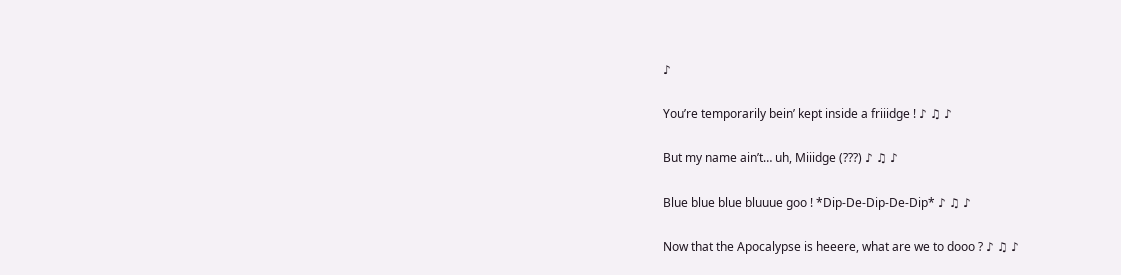♪

You’re temporarily bein’ kept inside a friiidge ! ♪ ♫ ♪

But my name ain’t… uh, Miiidge (???) ♪ ♫ ♪

Blue blue blue bluuue goo ! *Dip-De-Dip-De-Dip* ♪ ♫ ♪

Now that the Apocalypse is heeere, what are we to dooo ? ♪ ♫ ♪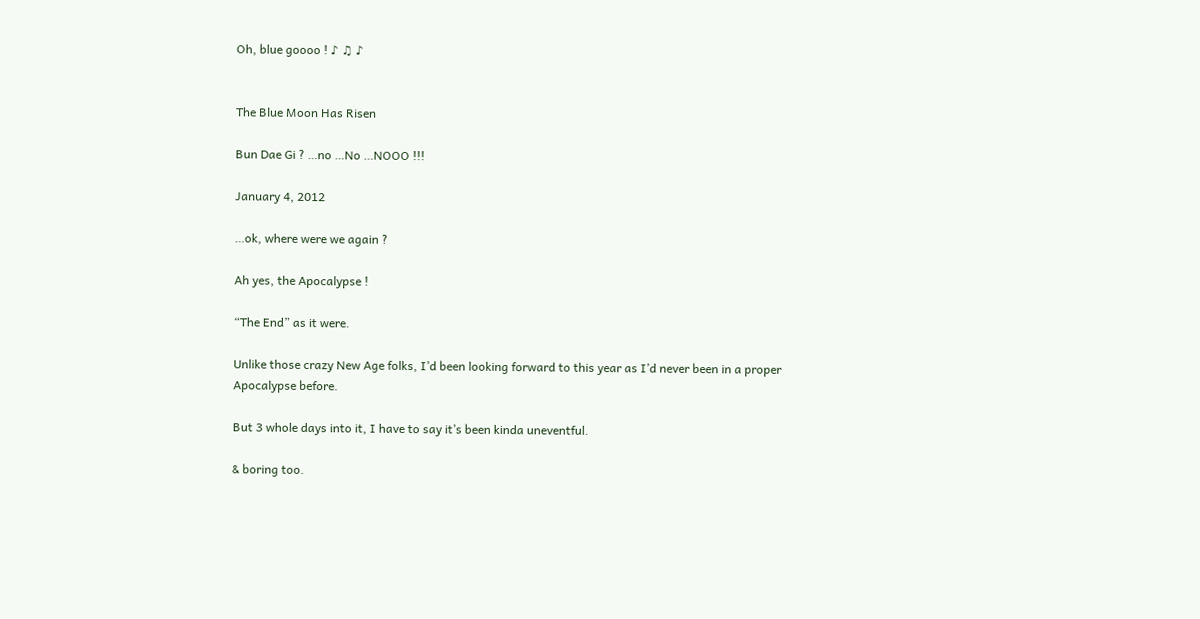Oh, blue goooo ! ♪ ♫ ♪


The Blue Moon Has Risen

Bun Dae Gi ? …no …No …NOOO !!!

January 4, 2012

…ok, where were we again ?

Ah yes, the Apocalypse !

“The End” as it were.

Unlike those crazy New Age folks, I’d been looking forward to this year as I’d never been in a proper Apocalypse before.

But 3 whole days into it, I have to say it’s been kinda uneventful.

& boring too.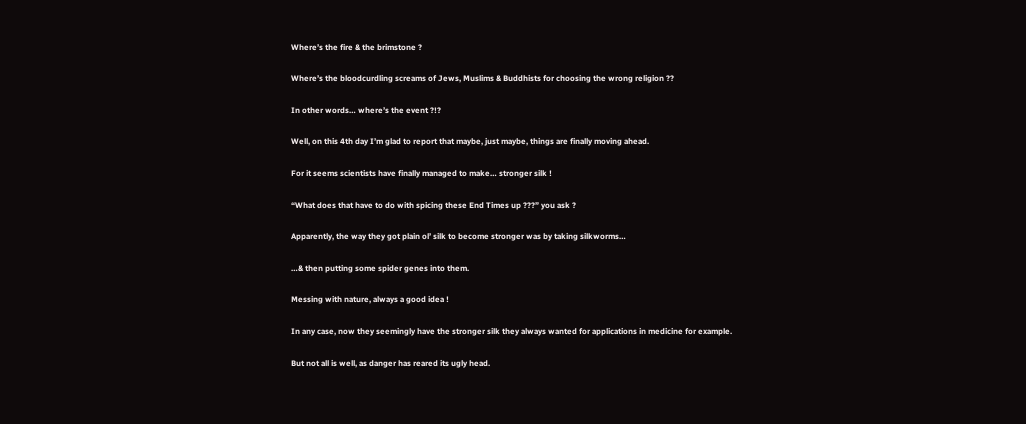Where’s the fire & the brimstone ?

Where’s the bloodcurdling screams of Jews, Muslims & Buddhists for choosing the wrong religion ??

In other words… where’s the event ?!?

Well, on this 4th day I’m glad to report that maybe, just maybe, things are finally moving ahead.

For it seems scientists have finally managed to make… stronger silk !

“What does that have to do with spicing these End Times up ???” you ask ?

Apparently, the way they got plain ol’ silk to become stronger was by taking silkworms…

…& then putting some spider genes into them.

Messing with nature, always a good idea !

In any case, now they seemingly have the stronger silk they always wanted for applications in medicine for example.

But not all is well, as danger has reared its ugly head.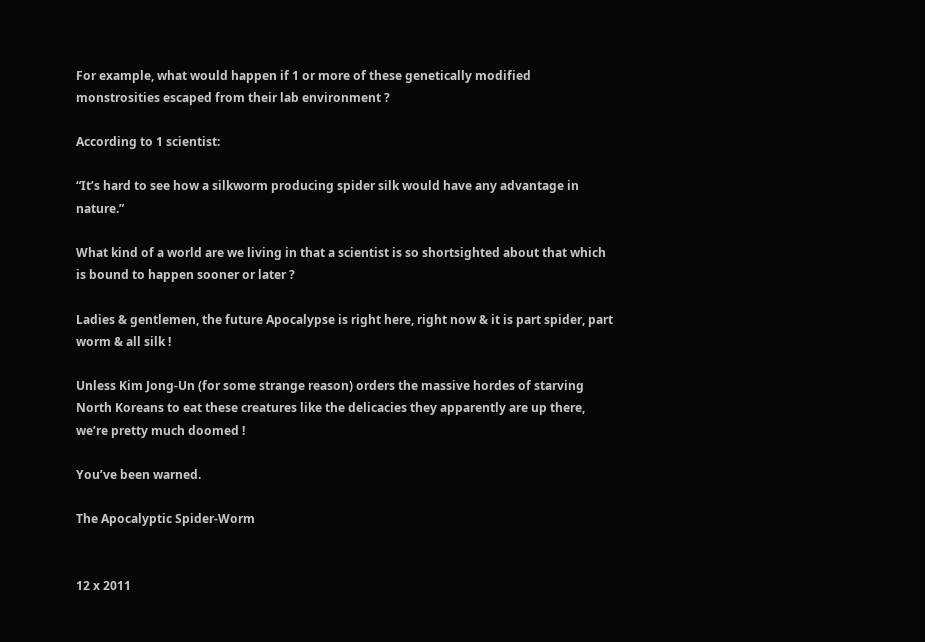For example, what would happen if 1 or more of these genetically modified monstrosities escaped from their lab environment ?

According to 1 scientist:

“It’s hard to see how a silkworm producing spider silk would have any advantage in nature.”

What kind of a world are we living in that a scientist is so shortsighted about that which is bound to happen sooner or later ?

Ladies & gentlemen, the future Apocalypse is right here, right now & it is part spider, part worm & all silk !

Unless Kim Jong-Un (for some strange reason) orders the massive hordes of starving North Koreans to eat these creatures like the delicacies they apparently are up there, we’re pretty much doomed !

You’ve been warned.

The Apocalyptic Spider-Worm


12 x 2011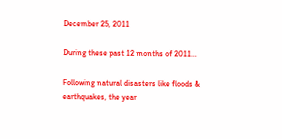December 25, 2011

During these past 12 months of 2011…

Following natural disasters like floods & earthquakes, the year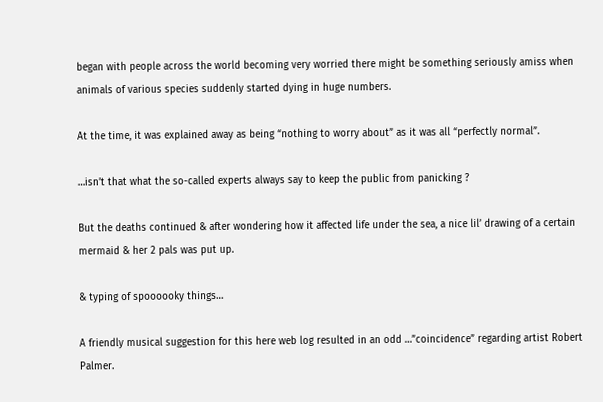began with people across the world becoming very worried there might be something seriously amiss when animals of various species suddenly started dying in huge numbers.

At the time, it was explained away as being “nothing to worry about” as it was all “perfectly normal”.

…isn’t that what the so-called experts always say to keep the public from panicking ?

But the deaths continued & after wondering how it affected life under the sea, a nice lil’ drawing of a certain mermaid & her 2 pals was put up.

& typing of spoooooky things…

A friendly musical suggestion for this here web log resulted in an odd …”coincidence” regarding artist Robert Palmer.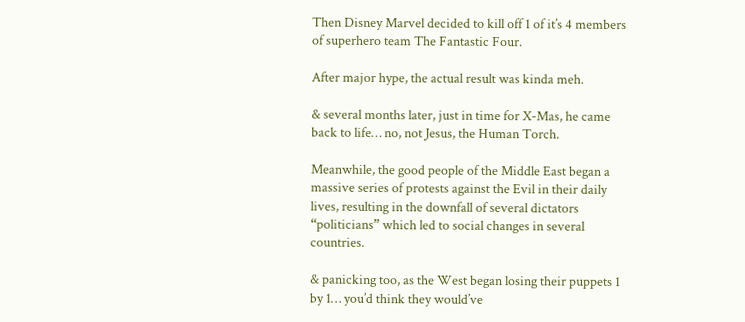Then Disney Marvel decided to kill off 1 of it’s 4 members of superhero team The Fantastic Four.

After major hype, the actual result was kinda meh.

& several months later, just in time for X-Mas, he came back to life… no, not Jesus, the Human Torch.

Meanwhile, the good people of the Middle East began a massive series of protests against the Evil in their daily lives, resulting in the downfall of several dictators “politicians” which led to social changes in several countries.

& panicking too, as the West began losing their puppets 1 by 1… you’d think they would’ve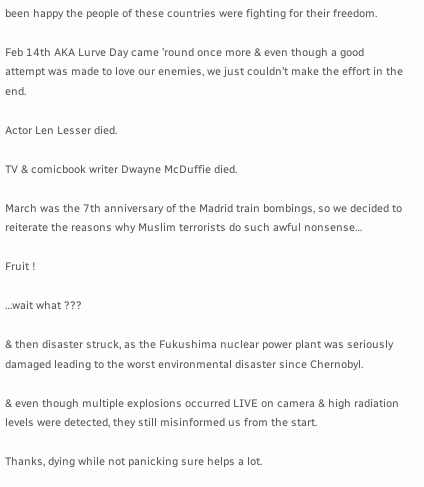been happy the people of these countries were fighting for their freedom.

Feb 14th AKA Lurve Day came ’round once more & even though a good attempt was made to love our enemies, we just couldn’t make the effort in the end.

Actor Len Lesser died.

TV & comicbook writer Dwayne McDuffie died.

March was the 7th anniversary of the Madrid train bombings, so we decided to reiterate the reasons why Muslim terrorists do such awful nonsense…

Fruit !

…wait what ???

& then disaster struck, as the Fukushima nuclear power plant was seriously damaged leading to the worst environmental disaster since Chernobyl.

& even though multiple explosions occurred LIVE on camera & high radiation levels were detected, they still misinformed us from the start.

Thanks, dying while not panicking sure helps a lot.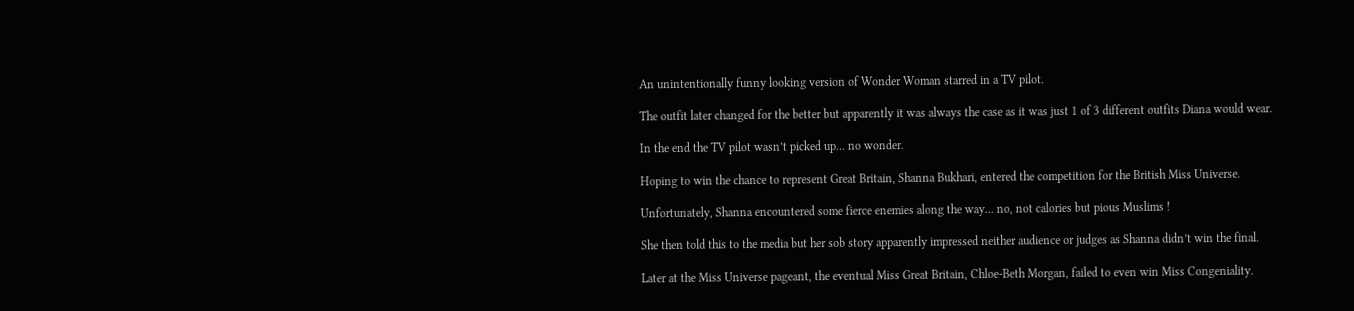An unintentionally funny looking version of Wonder Woman starred in a TV pilot.

The outfit later changed for the better but apparently it was always the case as it was just 1 of 3 different outfits Diana would wear.

In the end the TV pilot wasn’t picked up… no wonder.

Hoping to win the chance to represent Great Britain, Shanna Bukhari, entered the competition for the British Miss Universe.

Unfortunately, Shanna encountered some fierce enemies along the way… no, not calories but pious Muslims !

She then told this to the media but her sob story apparently impressed neither audience or judges as Shanna didn’t win the final.

Later at the Miss Universe pageant, the eventual Miss Great Britain, Chloe-Beth Morgan, failed to even win Miss Congeniality.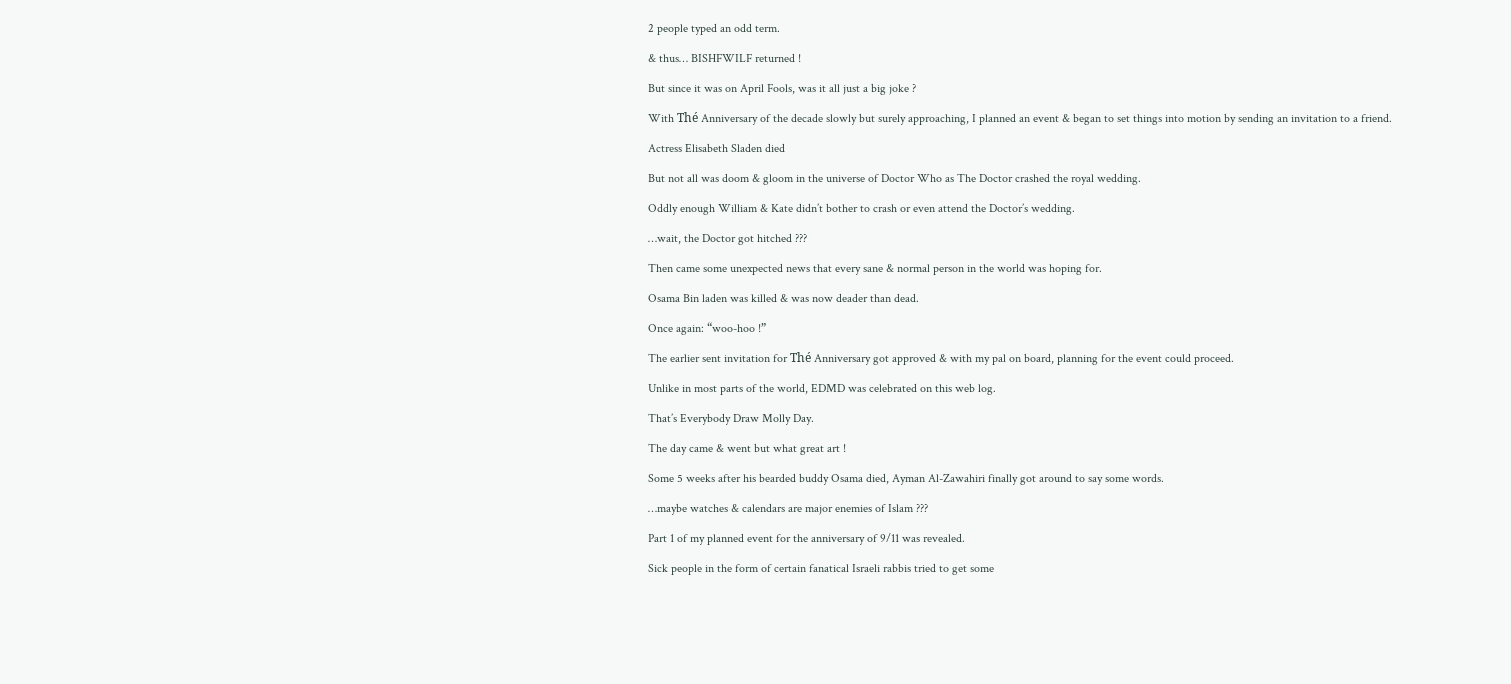2 people typed an odd term.

& thus… BISHFWILF returned !

But since it was on April Fools, was it all just a big joke ?

With Thé Anniversary of the decade slowly but surely approaching, I planned an event & began to set things into motion by sending an invitation to a friend.

Actress Elisabeth Sladen died

But not all was doom & gloom in the universe of Doctor Who as The Doctor crashed the royal wedding.

Oddly enough William & Kate didn’t bother to crash or even attend the Doctor’s wedding.

…wait, the Doctor got hitched ???

Then came some unexpected news that every sane & normal person in the world was hoping for.

Osama Bin laden was killed & was now deader than dead.

Once again: “woo-hoo !”

The earlier sent invitation for Thé Anniversary got approved & with my pal on board, planning for the event could proceed.

Unlike in most parts of the world, EDMD was celebrated on this web log.

That’s Everybody Draw Molly Day.

The day came & went but what great art !

Some 5 weeks after his bearded buddy Osama died, Ayman Al-Zawahiri finally got around to say some words.

…maybe watches & calendars are major enemies of Islam ???

Part 1 of my planned event for the anniversary of 9/11 was revealed.

Sick people in the form of certain fanatical Israeli rabbis tried to get some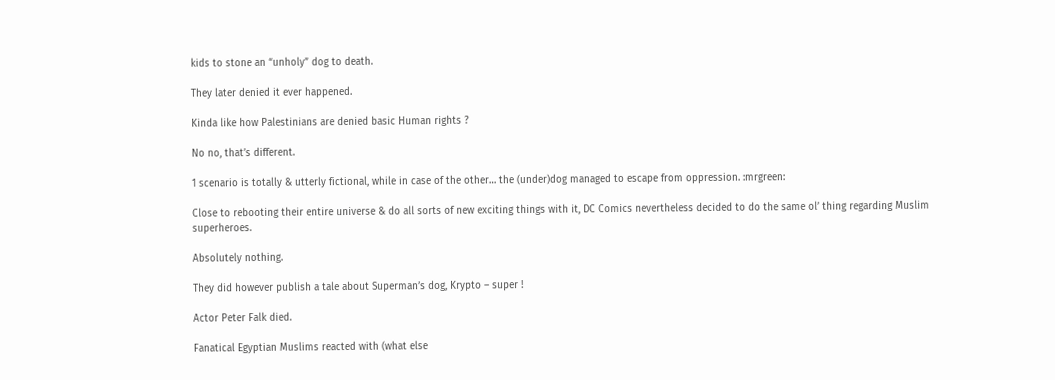kids to stone an “unholy” dog to death.

They later denied it ever happened.

Kinda like how Palestinians are denied basic Human rights ?

No no, that’s different.

1 scenario is totally & utterly fictional, while in case of the other… the (under)dog managed to escape from oppression. :mrgreen:

Close to rebooting their entire universe & do all sorts of new exciting things with it, DC Comics nevertheless decided to do the same ol’ thing regarding Muslim superheroes.

Absolutely nothing.

They did however publish a tale about Superman’s dog, Krypto – super !

Actor Peter Falk died.

Fanatical Egyptian Muslims reacted with (what else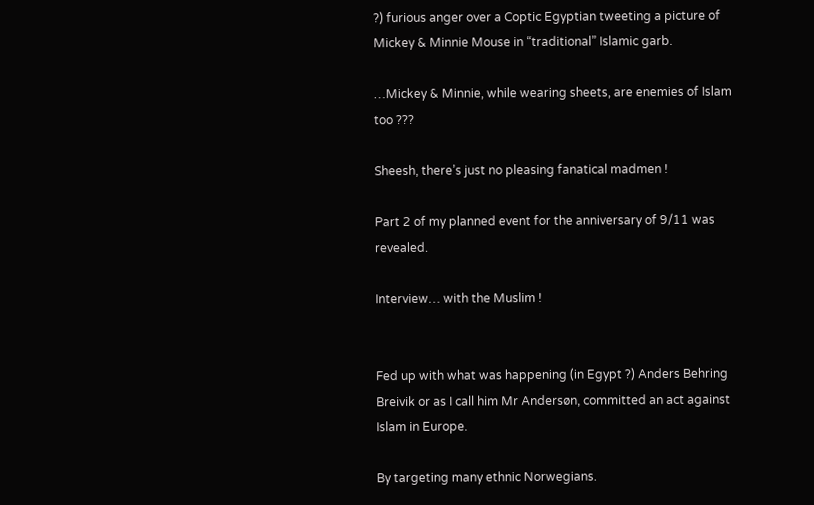?) furious anger over a Coptic Egyptian tweeting a picture of Mickey & Minnie Mouse in “traditional” Islamic garb.

…Mickey & Minnie, while wearing sheets, are enemies of Islam too ???

Sheesh, there’s just no pleasing fanatical madmen !

Part 2 of my planned event for the anniversary of 9/11 was revealed.

Interview… with the Muslim !


Fed up with what was happening (in Egypt ?) Anders Behring Breivik or as I call him Mr Andersøn, committed an act against Islam in Europe.

By targeting many ethnic Norwegians.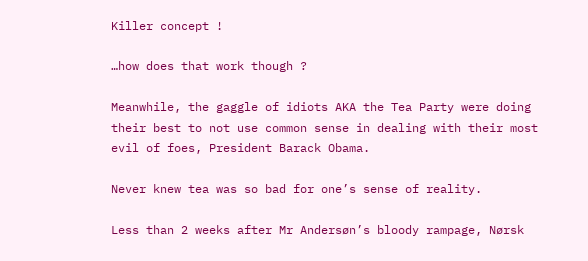Killer concept !

…how does that work though ?

Meanwhile, the gaggle of idiots AKA the Tea Party were doing their best to not use common sense in dealing with their most evil of foes, President Barack Obama.

Never knew tea was so bad for one’s sense of reality.

Less than 2 weeks after Mr Andersøn’s bloody rampage, Nørsk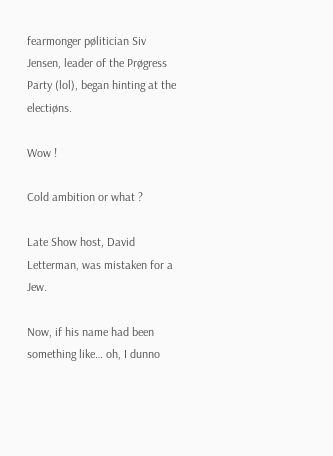fearmonger pølitician Siv Jensen, leader of the Prøgress Party (lol), began hinting at the electiøns.

Wow !

Cold ambition or what ?

Late Show host, David Letterman, was mistaken for a Jew.

Now, if his name had been something like… oh, I dunno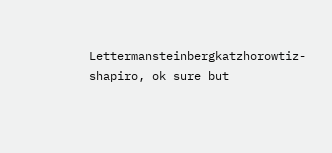Lettermansteinbergkatzhorowtiz-shapiro, ok sure but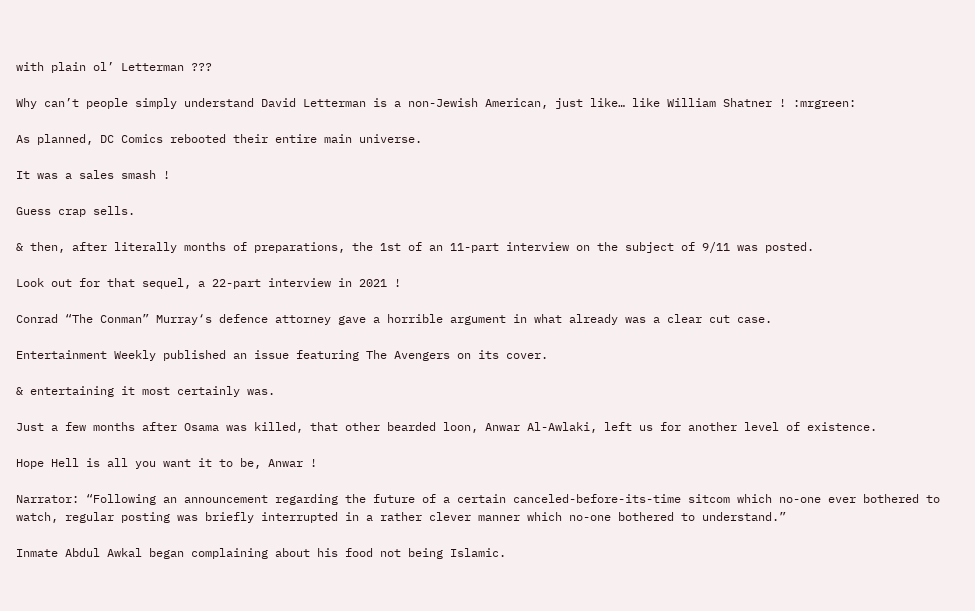with plain ol’ Letterman ???

Why can’t people simply understand David Letterman is a non-Jewish American, just like… like William Shatner ! :mrgreen:

As planned, DC Comics rebooted their entire main universe.

It was a sales smash !

Guess crap sells.

& then, after literally months of preparations, the 1st of an 11-part interview on the subject of 9/11 was posted.

Look out for that sequel, a 22-part interview in 2021 !

Conrad “The Conman” Murray‘s defence attorney gave a horrible argument in what already was a clear cut case.

Entertainment Weekly published an issue featuring The Avengers on its cover.

& entertaining it most certainly was.

Just a few months after Osama was killed, that other bearded loon, Anwar Al-Awlaki, left us for another level of existence.

Hope Hell is all you want it to be, Anwar !

Narrator: “Following an announcement regarding the future of a certain canceled-before-its-time sitcom which no-one ever bothered to watch, regular posting was briefly interrupted in a rather clever manner which no-one bothered to understand.”

Inmate Abdul Awkal began complaining about his food not being Islamic.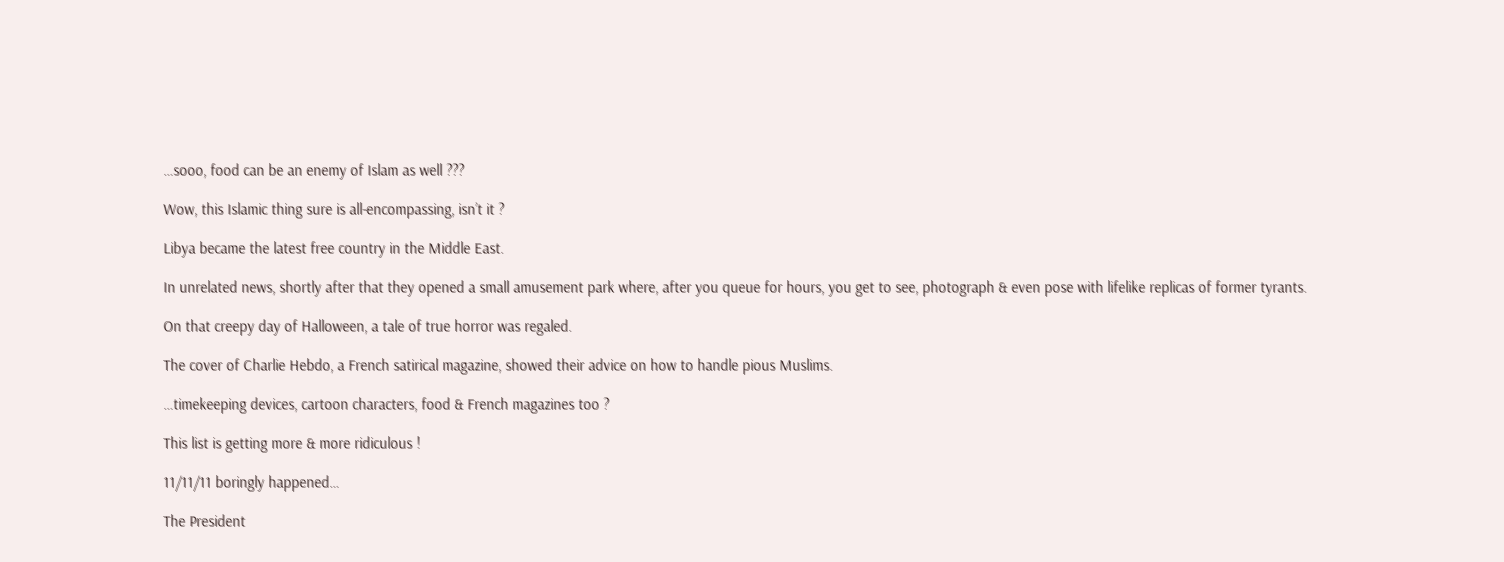…sooo, food can be an enemy of Islam as well ???

Wow, this Islamic thing sure is all-encompassing, isn’t it ?

Libya became the latest free country in the Middle East.

In unrelated news, shortly after that they opened a small amusement park where, after you queue for hours, you get to see, photograph & even pose with lifelike replicas of former tyrants.

On that creepy day of Halloween, a tale of true horror was regaled.

The cover of Charlie Hebdo, a French satirical magazine, showed their advice on how to handle pious Muslims.

…timekeeping devices, cartoon characters, food & French magazines too ?

This list is getting more & more ridiculous !

11/11/11 boringly happened…

The President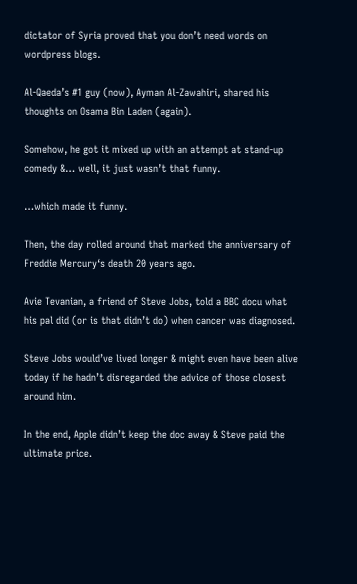dictator of Syria proved that you don’t need words on wordpress blogs.

Al-Qaeda’s #1 guy (now), Ayman Al-Zawahiri, shared his thoughts on Osama Bin Laden (again).

Somehow, he got it mixed up with an attempt at stand-up comedy &… well, it just wasn’t that funny.

…which made it funny.

Then, the day rolled around that marked the anniversary of Freddie Mercury‘s death 20 years ago.

Avie Tevanian, a friend of Steve Jobs, told a BBC docu what his pal did (or is that didn’t do) when cancer was diagnosed.

Steve Jobs would’ve lived longer & might even have been alive today if he hadn’t disregarded the advice of those closest around him.

In the end, Apple didn’t keep the doc away & Steve paid the ultimate price.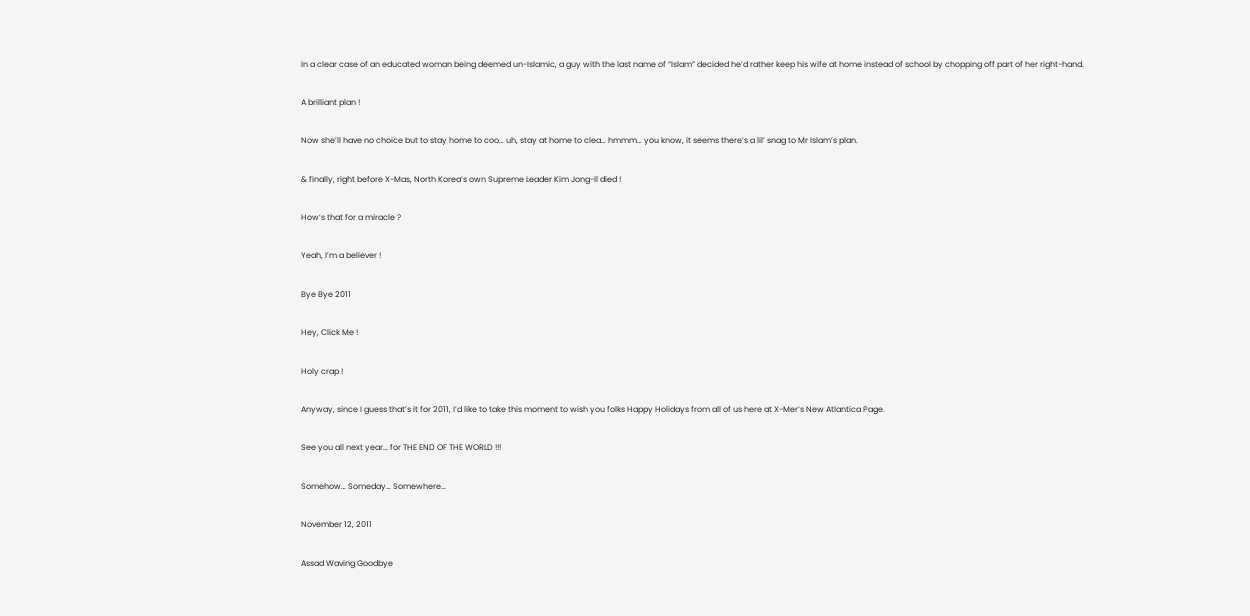In a clear case of an educated woman being deemed un-Islamic, a guy with the last name of “Islam” decided he’d rather keep his wife at home instead of school by chopping off part of her right-hand.

A brilliant plan !

Now she’ll have no choice but to stay home to coo… uh, stay at home to clea… hmmm… you know, it seems there’s a lil’ snag to Mr Islam’s plan.

& finally, right before X-Mas, North Korea’s own Supreme Leader Kim Jong-Il died !

How’s that for a miracle ?

Yeah, I’m a believer !

Bye Bye 2011

Hey, Click Me !

Holy crap !

Anyway, since I guess that’s it for 2011, I’d like to take this moment to wish you folks Happy Holidays from all of us here at X-Mer’s New Atlantica Page.

See you all next year… for THE END OF THE WORLD !!!

Somehow… Someday… Somewhere…

November 12, 2011

Assad Waving Goodbye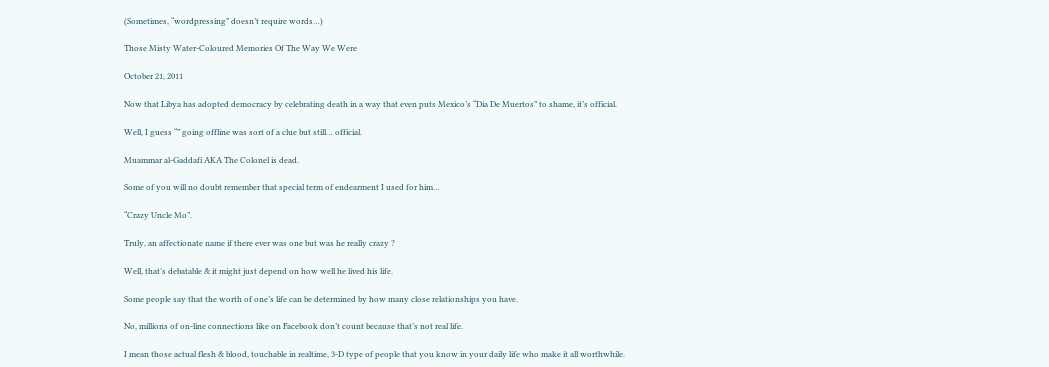(Sometimes, “wordpressing” doesn’t require words…)

Those Misty Water-Coloured Memories Of The Way We Were

October 21, 2011

Now that Libya has adopted democracy by celebrating death in a way that even puts Mexico’s “Dia De Muertos” to shame, it’s official.

Well, I guess “” going offline was sort of a clue but still… official.

Muammar al-Gaddafi AKA The Colonel is dead.

Some of you will no doubt remember that special term of endearment I used for him…

“Crazy Uncle Mo”.

Truly, an affectionate name if there ever was one but was he really crazy ?

Well, that’s debatable & it might just depend on how well he lived his life.

Some people say that the worth of one’s life can be determined by how many close relationships you have.

No, millions of on-line connections like on Facebook don’t count because that’s not real life.

I mean those actual flesh & blood, touchable in realtime, 3-D type of people that you know in your daily life who make it all worthwhile.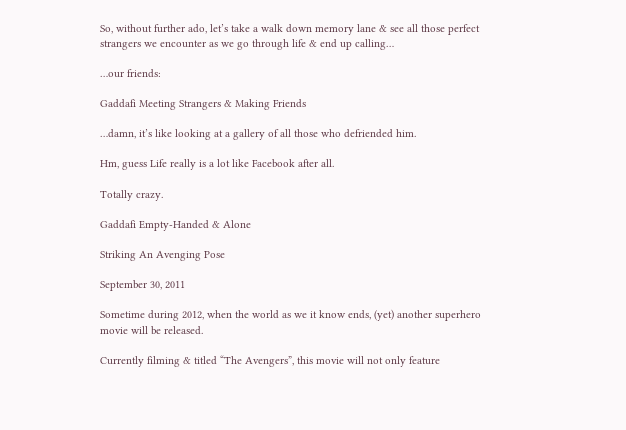So, without further ado, let’s take a walk down memory lane & see all those perfect strangers we encounter as we go through life & end up calling…

…our friends:

Gaddafi Meeting Strangers & Making Friends

…damn, it’s like looking at a gallery of all those who defriended him.

Hm, guess Life really is a lot like Facebook after all.

Totally crazy.

Gaddafi Empty-Handed & Alone

Striking An Avenging Pose

September 30, 2011

Sometime during 2012, when the world as we it know ends, (yet) another superhero movie will be released.

Currently filming & titled “The Avengers”, this movie will not only feature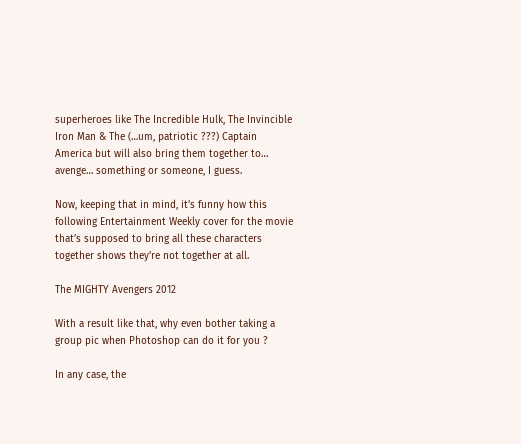superheroes like The Incredible Hulk, The Invincible Iron Man & The (…um, patriotic ???) Captain America but will also bring them together to… avenge… something or someone, I guess.

Now, keeping that in mind, it’s funny how this following Entertainment Weekly cover for the movie that’s supposed to bring all these characters together shows they’re not together at all.

The MIGHTY Avengers 2012

With a result like that, why even bother taking a group pic when Photoshop can do it for you ?

In any case, the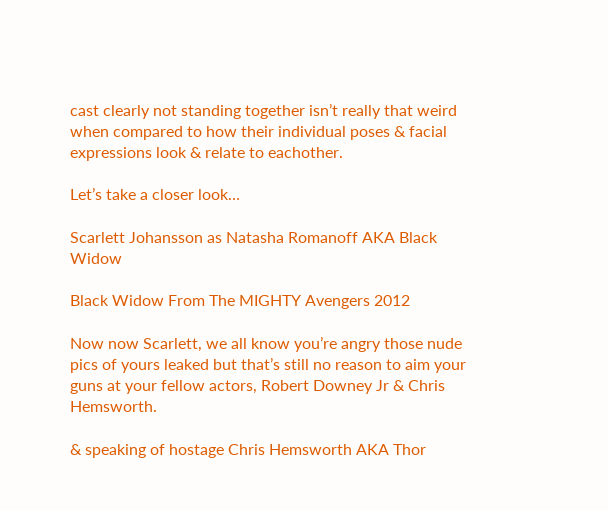cast clearly not standing together isn’t really that weird when compared to how their individual poses & facial expressions look & relate to eachother.

Let’s take a closer look…

Scarlett Johansson as Natasha Romanoff AKA Black Widow

Black Widow From The MIGHTY Avengers 2012

Now now Scarlett, we all know you’re angry those nude pics of yours leaked but that’s still no reason to aim your guns at your fellow actors, Robert Downey Jr & Chris Hemsworth.

& speaking of hostage Chris Hemsworth AKA Thor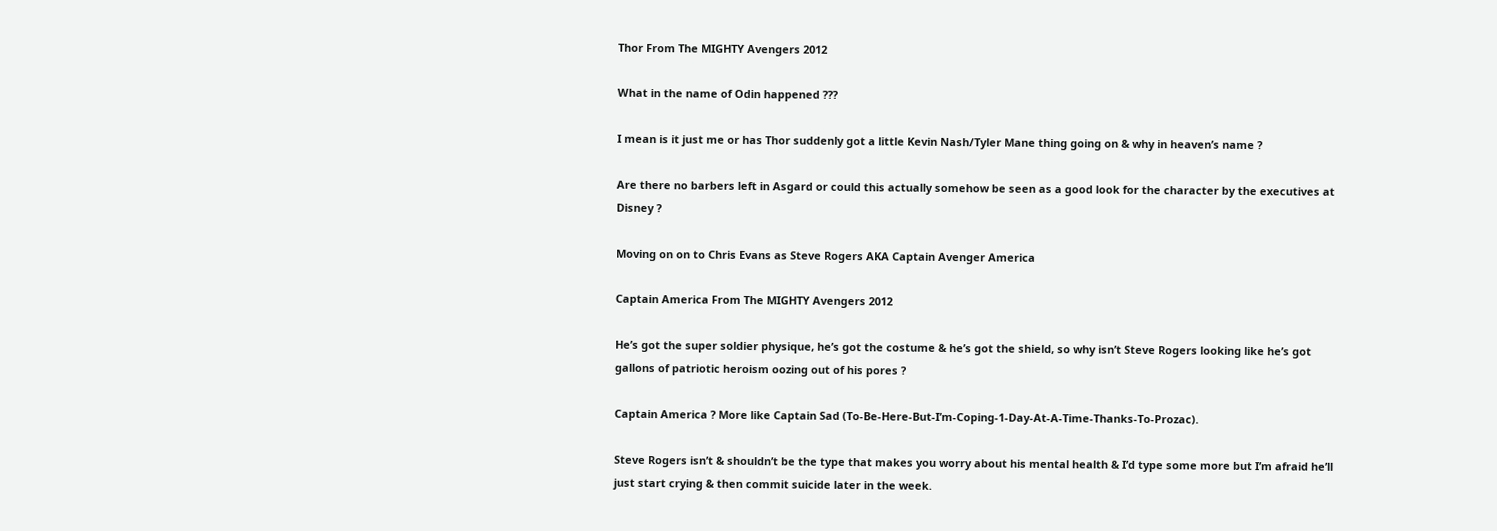Thor From The MIGHTY Avengers 2012

What in the name of Odin happened ???

I mean is it just me or has Thor suddenly got a little Kevin Nash/Tyler Mane thing going on & why in heaven’s name ?

Are there no barbers left in Asgard or could this actually somehow be seen as a good look for the character by the executives at Disney ?

Moving on on to Chris Evans as Steve Rogers AKA Captain Avenger America

Captain America From The MIGHTY Avengers 2012

He’s got the super soldier physique, he’s got the costume & he’s got the shield, so why isn’t Steve Rogers looking like he’s got gallons of patriotic heroism oozing out of his pores ?

Captain America ? More like Captain Sad (To-Be-Here-But-I’m-Coping-1-Day-At-A-Time-Thanks-To-Prozac).

Steve Rogers isn’t & shouldn’t be the type that makes you worry about his mental health & I’d type some more but I’m afraid he’ll just start crying & then commit suicide later in the week.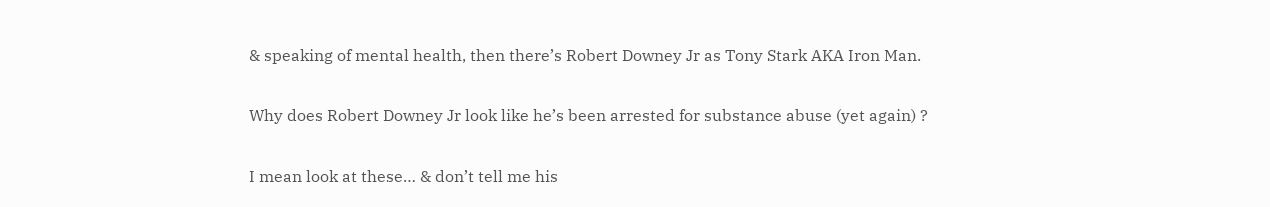& speaking of mental health, then there’s Robert Downey Jr as Tony Stark AKA Iron Man.

Why does Robert Downey Jr look like he’s been arrested for substance abuse (yet again) ?

I mean look at these… & don’t tell me his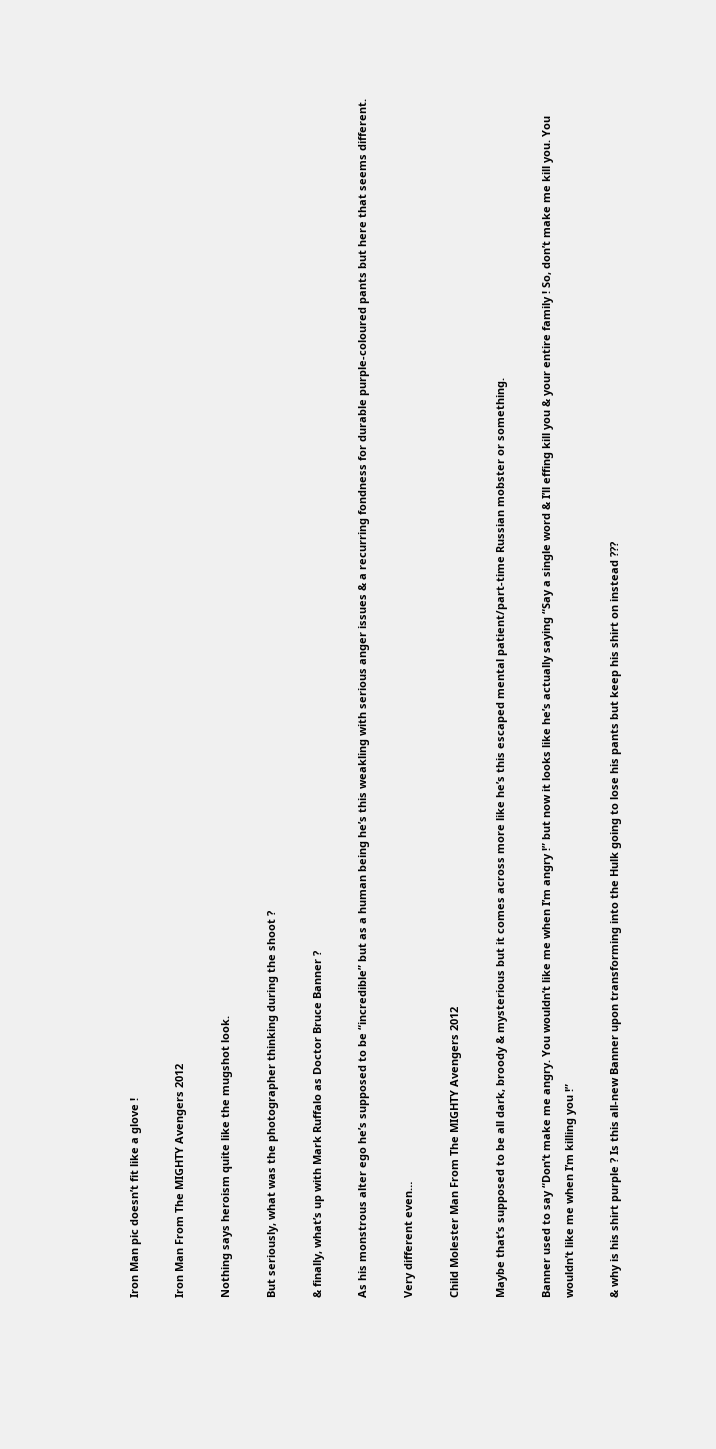Iron Man pic doesn’t fit like a glove !

Iron Man From The MIGHTY Avengers 2012

Nothing says heroism quite like the mugshot look.

But seriously, what was the photographer thinking during the shoot ?

& finally, what’s up with Mark Ruffalo as Doctor Bruce Banner ?

As his monstrous alter ego he’s supposed to be “incredible” but as a human being he’s this weakling with serious anger issues & a recurring fondness for durable purple-coloured pants but here that seems different.

Very different even…

Child Molester Man From The MIGHTY Avengers 2012

Maybe that’s supposed to be all dark, broody & mysterious but it comes across more like he’s this escaped mental patient/part-time Russian mobster or something.

Banner used to say “Don’t make me angry. You wouldn’t like me when I’m angry !” but now it looks like he’s actually saying “Say a single word & I’ll effing kill you & your entire family ! So, don’t make me kill you. You wouldn’t like me when I’m killing you !”

& why is his shirt purple ? Is this all-new Banner upon transforming into the Hulk going to lose his pants but keep his shirt on instead ???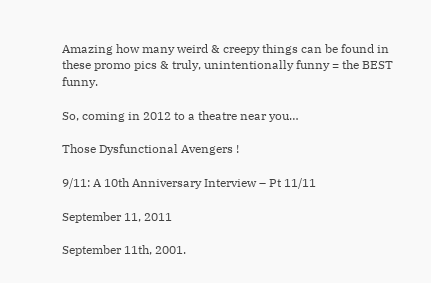Amazing how many weird & creepy things can be found in these promo pics & truly, unintentionally funny = the BEST funny.

So, coming in 2012 to a theatre near you…

Those Dysfunctional Avengers !

9/11: A 10th Anniversary Interview – Pt 11/11

September 11, 2011

September 11th, 2001.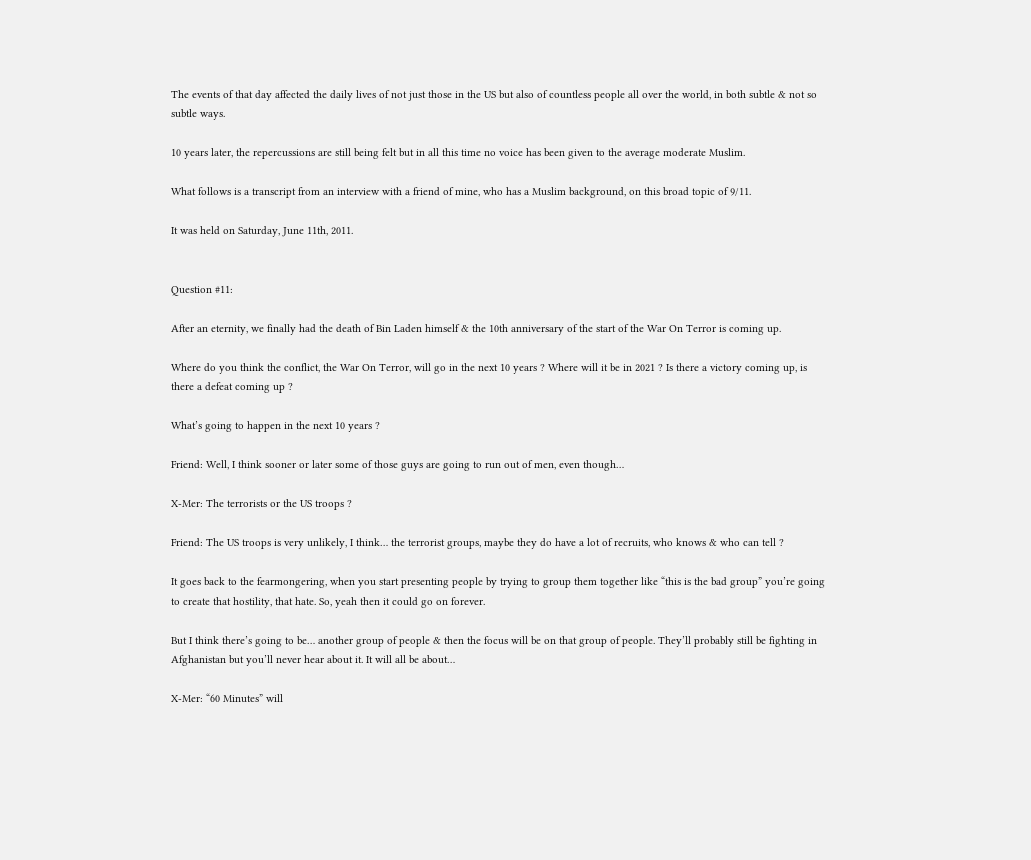The events of that day affected the daily lives of not just those in the US but also of countless people all over the world, in both subtle & not so subtle ways.

10 years later, the repercussions are still being felt but in all this time no voice has been given to the average moderate Muslim.

What follows is a transcript from an interview with a friend of mine, who has a Muslim background, on this broad topic of 9/11.

It was held on Saturday, June 11th, 2011.


Question #11:

After an eternity, we finally had the death of Bin Laden himself & the 10th anniversary of the start of the War On Terror is coming up.

Where do you think the conflict, the War On Terror, will go in the next 10 years ? Where will it be in 2021 ? Is there a victory coming up, is there a defeat coming up ?

What’s going to happen in the next 10 years ?

Friend: Well, I think sooner or later some of those guys are going to run out of men, even though…

X-Mer: The terrorists or the US troops ?

Friend: The US troops is very unlikely, I think… the terrorist groups, maybe they do have a lot of recruits, who knows & who can tell ?

It goes back to the fearmongering, when you start presenting people by trying to group them together like “this is the bad group” you’re going to create that hostility, that hate. So, yeah then it could go on forever.

But I think there’s going to be… another group of people & then the focus will be on that group of people. They’ll probably still be fighting in Afghanistan but you’ll never hear about it. It will all be about…

X-Mer: “60 Minutes” will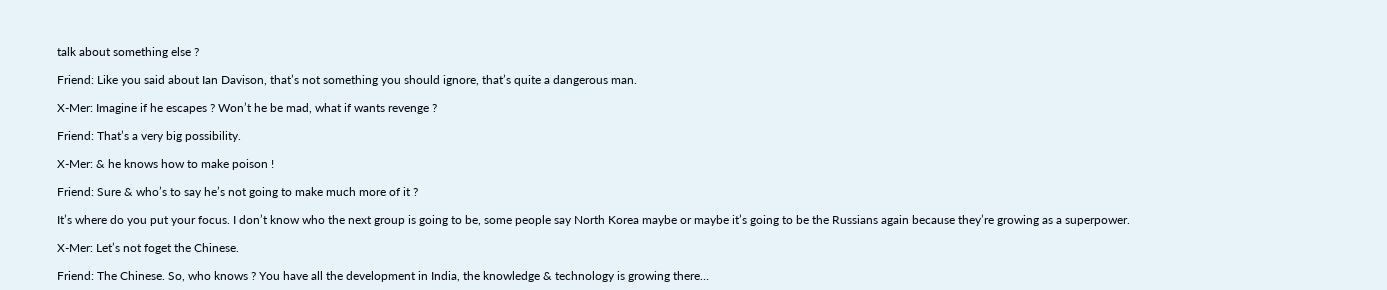talk about something else ?

Friend: Like you said about Ian Davison, that’s not something you should ignore, that’s quite a dangerous man.

X-Mer: Imagine if he escapes ? Won’t he be mad, what if wants revenge ?

Friend: That’s a very big possibility.

X-Mer: & he knows how to make poison !

Friend: Sure & who’s to say he’s not going to make much more of it ?

It’s where do you put your focus. I don’t know who the next group is going to be, some people say North Korea maybe or maybe it’s going to be the Russians again because they’re growing as a superpower.

X-Mer: Let’s not foget the Chinese.

Friend: The Chinese. So, who knows ? You have all the development in India, the knowledge & technology is growing there…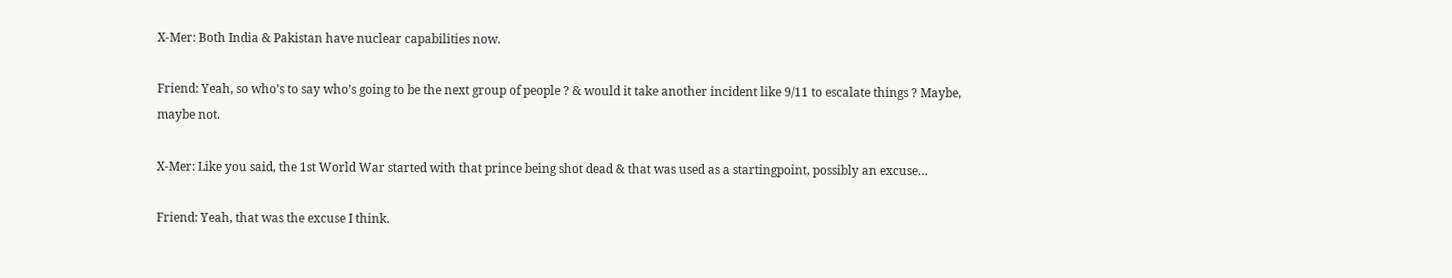X-Mer: Both India & Pakistan have nuclear capabilities now.

Friend: Yeah, so who’s to say who’s going to be the next group of people ? & would it take another incident like 9/11 to escalate things ? Maybe, maybe not.

X-Mer: Like you said, the 1st World War started with that prince being shot dead & that was used as a startingpoint, possibly an excuse…

Friend: Yeah, that was the excuse I think.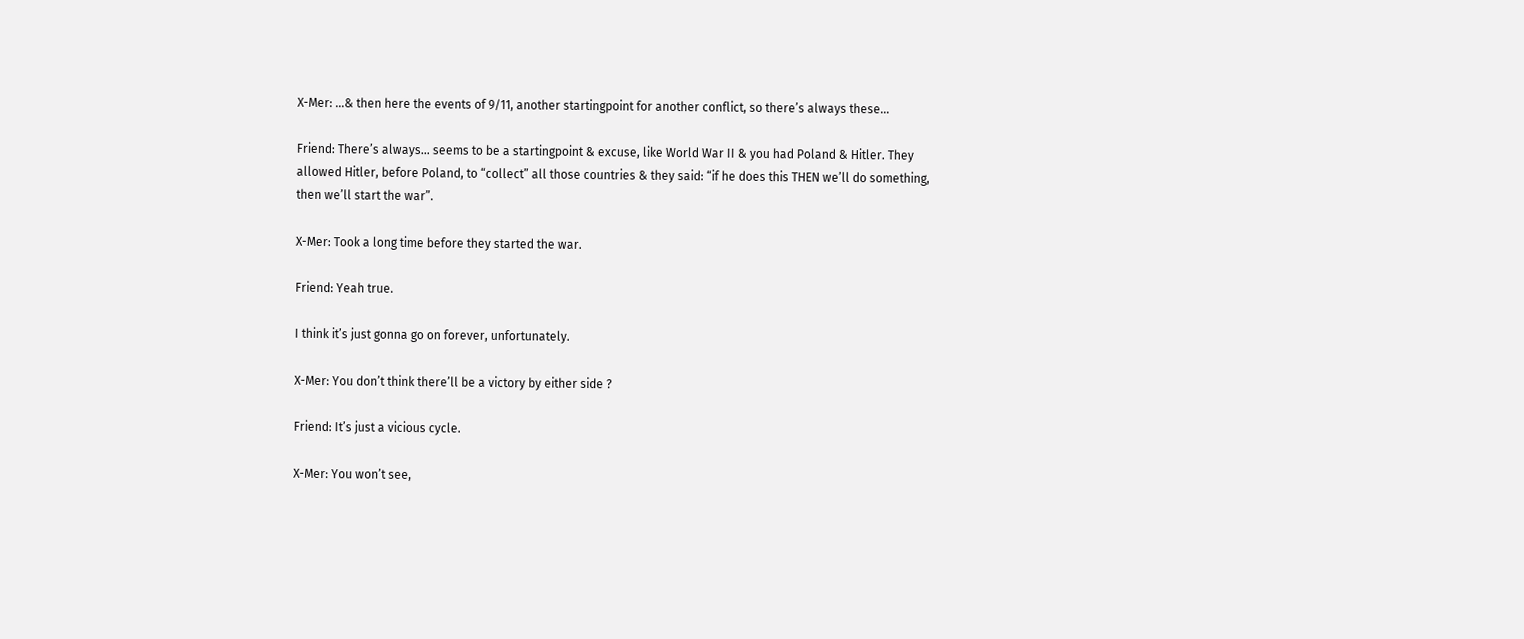X-Mer: …& then here the events of 9/11, another startingpoint for another conflict, so there’s always these…

Friend: There’s always… seems to be a startingpoint & excuse, like World War II & you had Poland & Hitler. They allowed Hitler, before Poland, to “collect” all those countries & they said: “if he does this THEN we’ll do something, then we’ll start the war”.

X-Mer: Took a long time before they started the war.

Friend: Yeah true.

I think it’s just gonna go on forever, unfortunately.

X-Mer: You don’t think there’ll be a victory by either side ?

Friend: It’s just a vicious cycle.

X-Mer: You won’t see,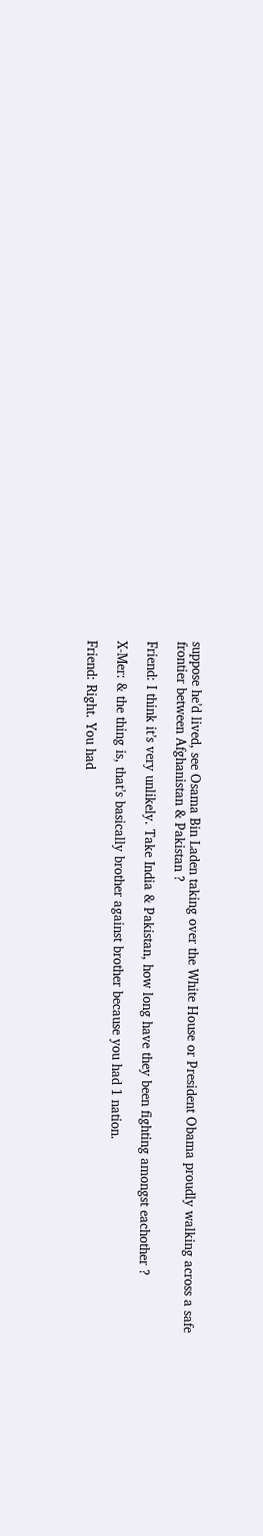suppose he’d lived, see Osama Bin Laden taking over the White House or President Obama proudly walking across a safe frontier between Afghanistan & Pakistan ?

Friend: I think it’s very unlikely. Take India & Pakistan, how long have they been fighting amongst eachother ?

X-Mer: & the thing is, that’s basically brother against brother because you had 1 nation.

Friend: Right. You had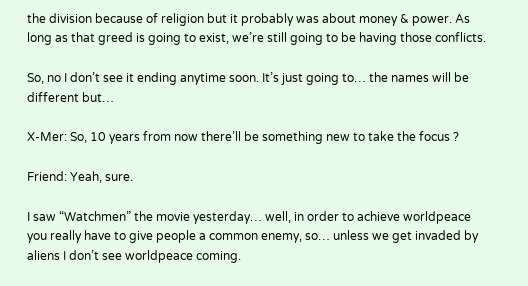the division because of religion but it probably was about money & power. As long as that greed is going to exist, we’re still going to be having those conflicts.

So, no I don’t see it ending anytime soon. It’s just going to… the names will be different but…

X-Mer: So, 10 years from now there’ll be something new to take the focus ?

Friend: Yeah, sure.

I saw “Watchmen” the movie yesterday… well, in order to achieve worldpeace you really have to give people a common enemy, so… unless we get invaded by aliens I don’t see worldpeace coming.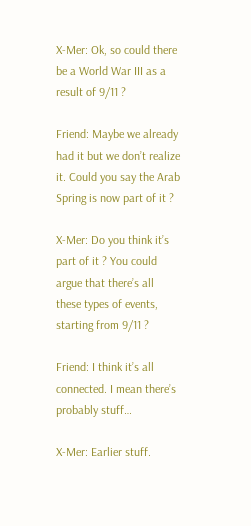X-Mer: Ok, so could there be a World War III as a result of 9/11 ?

Friend: Maybe we already had it but we don’t realize it. Could you say the Arab Spring is now part of it ?

X-Mer: Do you think it’s part of it ? You could argue that there’s all these types of events, starting from 9/11 ?

Friend: I think it’s all connected. I mean there’s probably stuff…

X-Mer: Earlier stuff.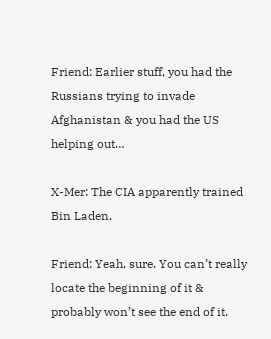Friend: Earlier stuff, you had the Russians trying to invade Afghanistan & you had the US helping out…

X-Mer: The CIA apparently trained Bin Laden.

Friend: Yeah, sure. You can’t really locate the beginning of it & probably won’t see the end of it.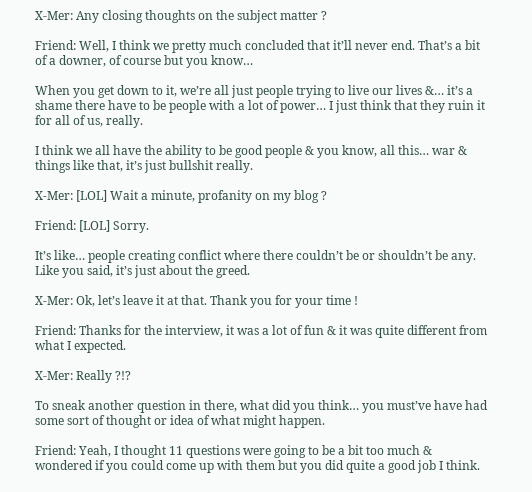X-Mer: Any closing thoughts on the subject matter ?

Friend: Well, I think we pretty much concluded that it’ll never end. That’s a bit of a downer, of course but you know…

When you get down to it, we’re all just people trying to live our lives &… it’s a shame there have to be people with a lot of power… I just think that they ruin it for all of us, really.

I think we all have the ability to be good people & you know, all this… war & things like that, it’s just bullshit really.

X-Mer: [LOL] Wait a minute, profanity on my blog ?

Friend: [LOL] Sorry.

It’s like… people creating conflict where there couldn’t be or shouldn’t be any. Like you said, it’s just about the greed.

X-Mer: Ok, let’s leave it at that. Thank you for your time !

Friend: Thanks for the interview, it was a lot of fun & it was quite different from what I expected.

X-Mer: Really ?!?

To sneak another question in there, what did you think… you must’ve have had some sort of thought or idea of what might happen.

Friend: Yeah, I thought 11 questions were going to be a bit too much & wondered if you could come up with them but you did quite a good job I think.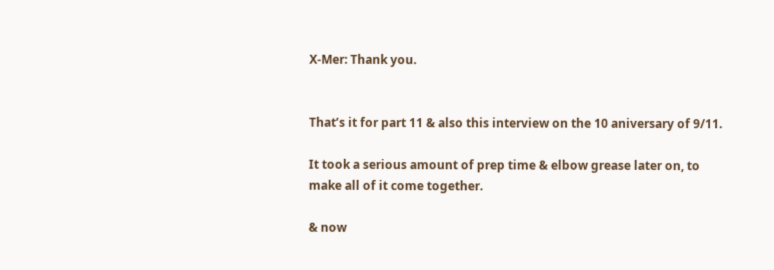X-Mer: Thank you.


That’s it for part 11 & also this interview on the 10 aniversary of 9/11.

It took a serious amount of prep time & elbow grease later on, to make all of it come together.

& now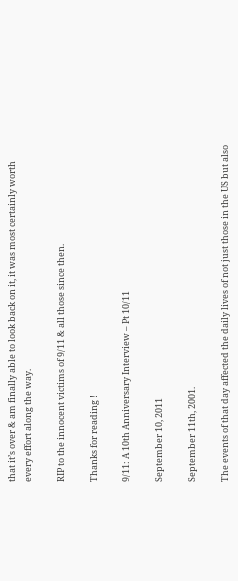that it’s over & am finally able to look back on it, it was most certainly worth every effort along the way.

RIP to the innocent victims of 9/11 & all those since then.

Thanks for reading !

9/11: A 10th Anniversary Interview – Pt 10/11

September 10, 2011

September 11th, 2001.

The events of that day affected the daily lives of not just those in the US but also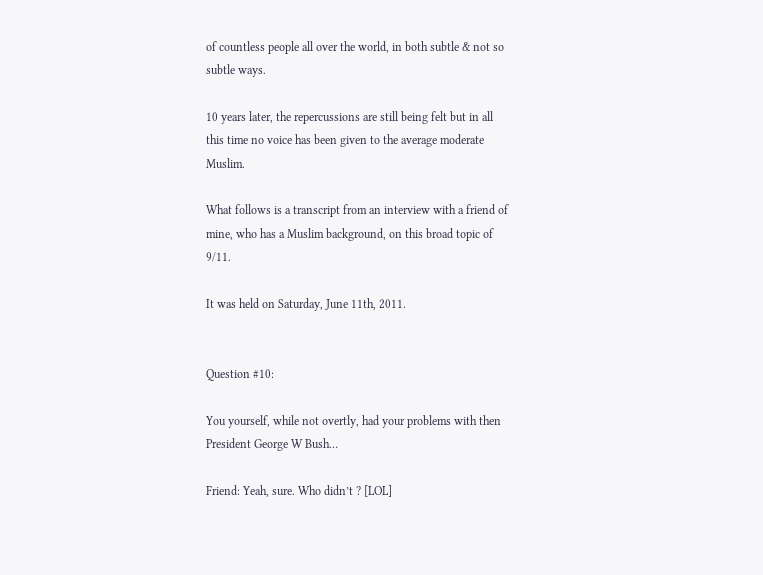of countless people all over the world, in both subtle & not so subtle ways.

10 years later, the repercussions are still being felt but in all this time no voice has been given to the average moderate Muslim.

What follows is a transcript from an interview with a friend of mine, who has a Muslim background, on this broad topic of 9/11.

It was held on Saturday, June 11th, 2011.


Question #10:

You yourself, while not overtly, had your problems with then President George W Bush…

Friend: Yeah, sure. Who didn’t ? [LOL]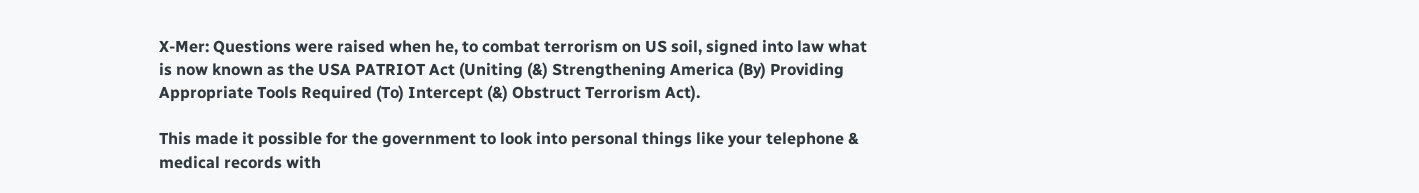X-Mer: Questions were raised when he, to combat terrorism on US soil, signed into law what is now known as the USA PATRIOT Act (Uniting (&) Strengthening America (By) Providing Appropriate Tools Required (To) Intercept (&) Obstruct Terrorism Act).

This made it possible for the government to look into personal things like your telephone & medical records with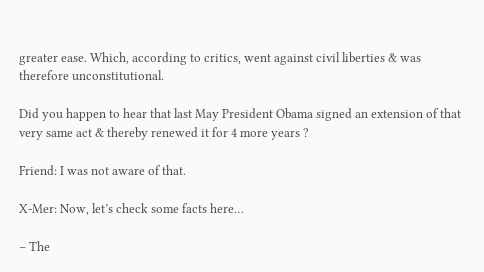greater ease. Which, according to critics, went against civil liberties & was therefore unconstitutional.

Did you happen to hear that last May President Obama signed an extension of that very same act & thereby renewed it for 4 more years ?

Friend: I was not aware of that.

X-Mer: Now, let’s check some facts here…

– The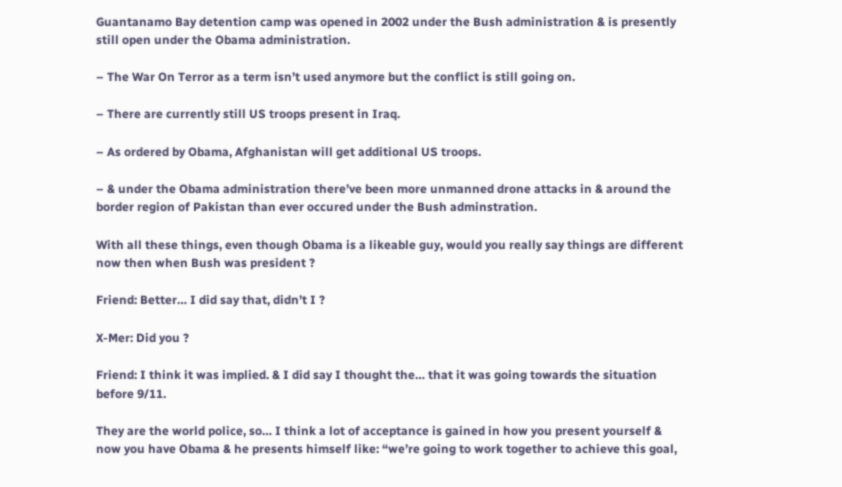Guantanamo Bay detention camp was opened in 2002 under the Bush administration & is presently still open under the Obama administration.

– The War On Terror as a term isn’t used anymore but the conflict is still going on.

– There are currently still US troops present in Iraq.

– As ordered by Obama, Afghanistan will get additional US troops.

– & under the Obama administration there’ve been more unmanned drone attacks in & around the border region of Pakistan than ever occured under the Bush adminstration.

With all these things, even though Obama is a likeable guy, would you really say things are different now then when Bush was president ?

Friend: Better… I did say that, didn’t I ?

X-Mer: Did you ?

Friend: I think it was implied. & I did say I thought the… that it was going towards the situation before 9/11.

They are the world police, so… I think a lot of acceptance is gained in how you present yourself & now you have Obama & he presents himself like: “we’re going to work together to achieve this goal,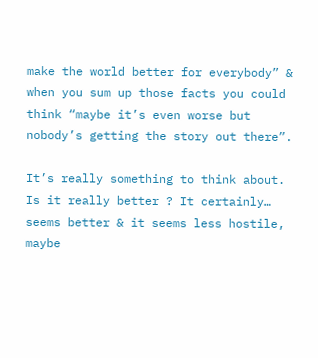make the world better for everybody” & when you sum up those facts you could think “maybe it’s even worse but nobody’s getting the story out there”.

It’s really something to think about. Is it really better ? It certainly… seems better & it seems less hostile, maybe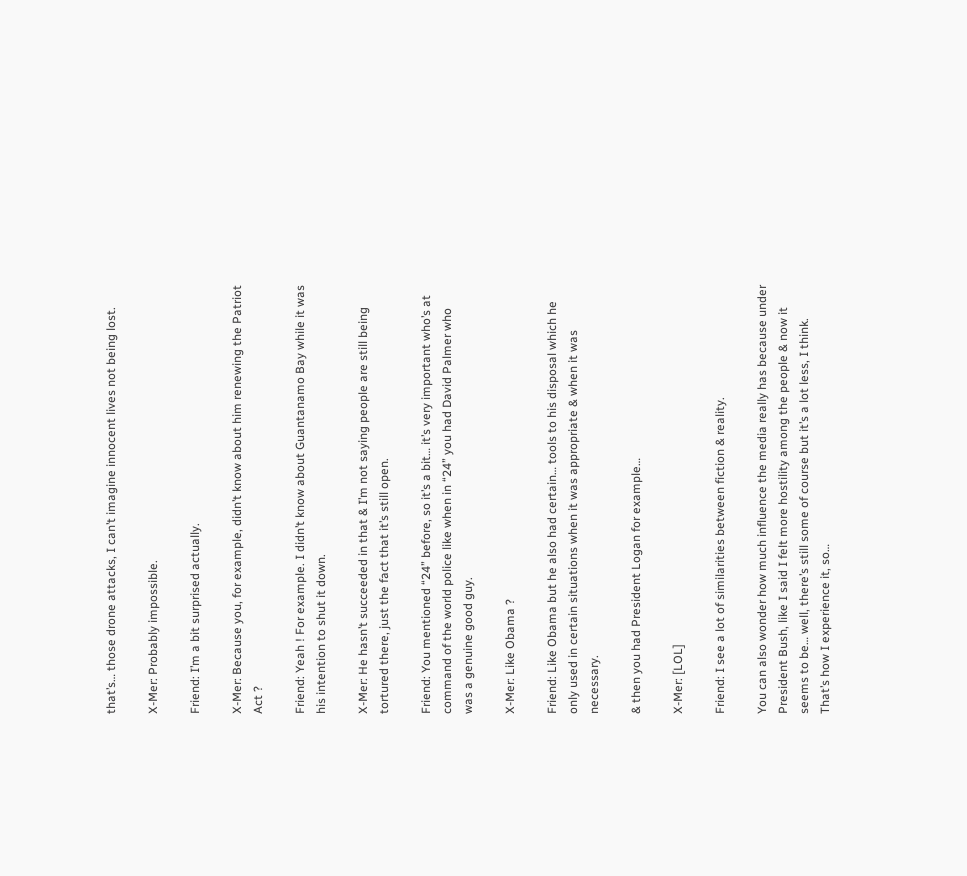that’s… those drone attacks, I can’t imagine innocent lives not being lost.

X-Mer: Probably impossible.

Friend: I’m a bit surprised actually.

X-Mer: Because you, for example, didn’t know about him renewing the Patriot Act ?

Friend: Yeah ! For example. I didn’t know about Guantanamo Bay while it was his intention to shut it down.

X-Mer: He hasn’t succeeded in that & I’m not saying people are still being tortured there, just the fact that it’s still open.

Friend: You mentioned “24” before, so it’s a bit… it’s very important who’s at command of the world police like when in “24” you had David Palmer who was a genuine good guy.

X-Mer: Like Obama ?

Friend: Like Obama but he also had certain… tools to his disposal which he only used in certain situations when it was appropriate & when it was necessary.

& then you had President Logan for example…

X-Mer: [LOL]

Friend: I see a lot of similarities between fiction & reality.

You can also wonder how much influence the media really has because under President Bush, like I said I felt more hostility among the people & now it seems to be… well, there’s still some of course but it’s a lot less, I think. That’s how I experience it, so…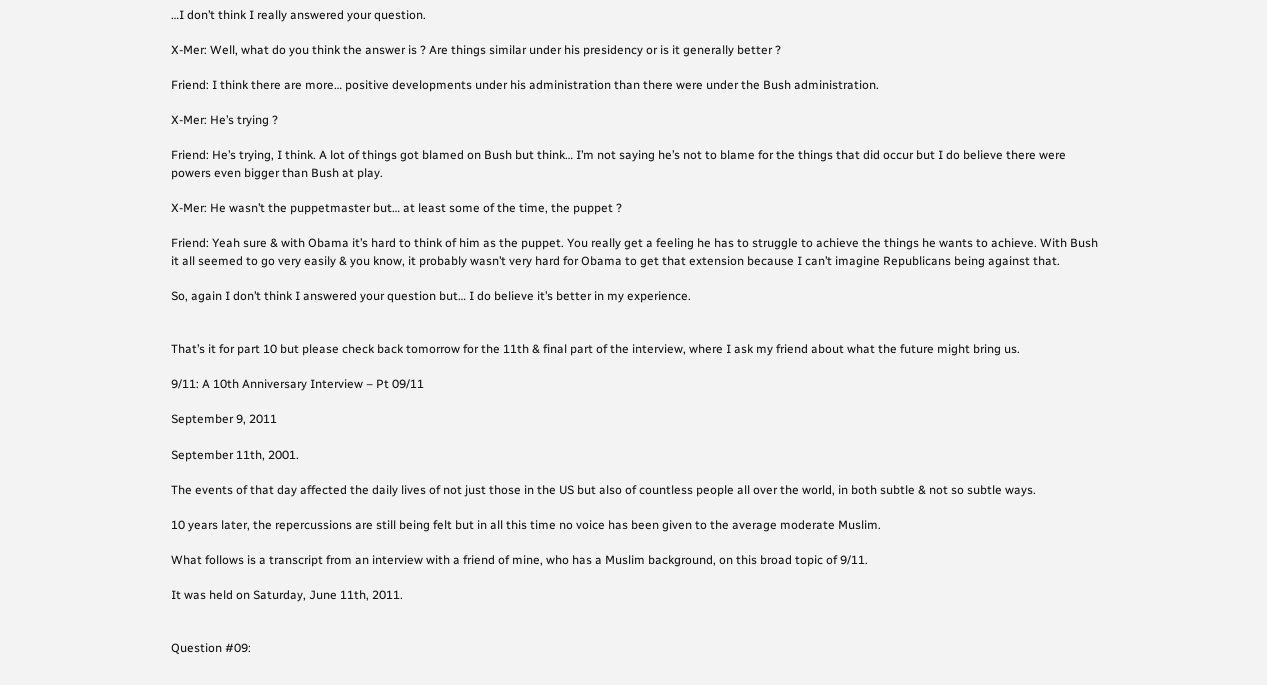…I don’t think I really answered your question.

X-Mer: Well, what do you think the answer is ? Are things similar under his presidency or is it generally better ?

Friend: I think there are more… positive developments under his administration than there were under the Bush administration.

X-Mer: He’s trying ?

Friend: He’s trying, I think. A lot of things got blamed on Bush but think… I’m not saying he’s not to blame for the things that did occur but I do believe there were powers even bigger than Bush at play.

X-Mer: He wasn’t the puppetmaster but… at least some of the time, the puppet ?

Friend: Yeah sure & with Obama it’s hard to think of him as the puppet. You really get a feeling he has to struggle to achieve the things he wants to achieve. With Bush it all seemed to go very easily & you know, it probably wasn’t very hard for Obama to get that extension because I can’t imagine Republicans being against that.

So, again I don’t think I answered your question but… I do believe it’s better in my experience.


That’s it for part 10 but please check back tomorrow for the 11th & final part of the interview, where I ask my friend about what the future might bring us.

9/11: A 10th Anniversary Interview – Pt 09/11

September 9, 2011

September 11th, 2001.

The events of that day affected the daily lives of not just those in the US but also of countless people all over the world, in both subtle & not so subtle ways.

10 years later, the repercussions are still being felt but in all this time no voice has been given to the average moderate Muslim.

What follows is a transcript from an interview with a friend of mine, who has a Muslim background, on this broad topic of 9/11.

It was held on Saturday, June 11th, 2011.


Question #09: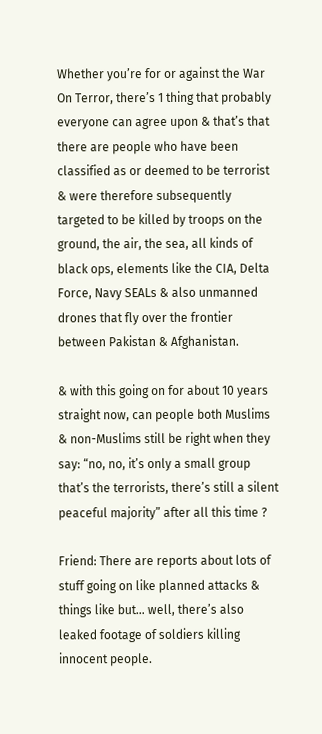Whether you’re for or against the War On Terror, there’s 1 thing that probably everyone can agree upon & that’s that there are people who have been classified as or deemed to be terrorist & were therefore subsequently targeted to be killed by troops on the ground, the air, the sea, all kinds of black ops, elements like the CIA, Delta Force, Navy SEALs & also unmanned drones that fly over the frontier between Pakistan & Afghanistan.

& with this going on for about 10 years straight now, can people both Muslims & non-Muslims still be right when they say: “no, no, it’s only a small group that’s the terrorists, there’s still a silent peaceful majority” after all this time ?

Friend: There are reports about lots of stuff going on like planned attacks & things like but… well, there’s also leaked footage of soldiers killing innocent people.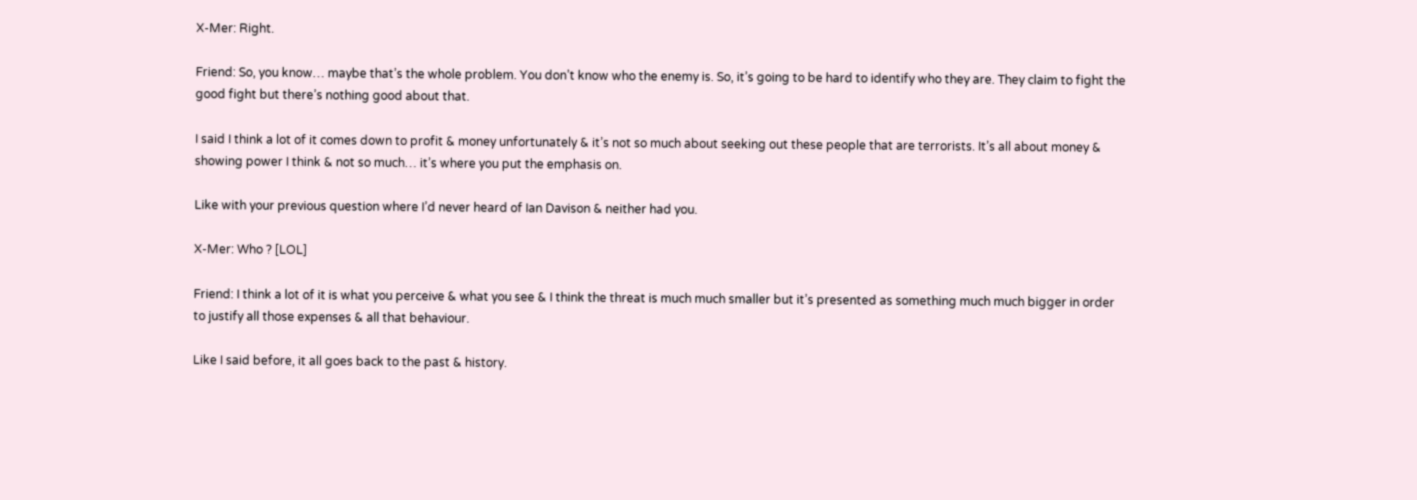X-Mer: Right.

Friend: So, you know… maybe that’s the whole problem. You don’t know who the enemy is. So, it’s going to be hard to identify who they are. They claim to fight the good fight but there’s nothing good about that.

I said I think a lot of it comes down to profit & money unfortunately & it’s not so much about seeking out these people that are terrorists. It’s all about money & showing power I think & not so much… it’s where you put the emphasis on.

Like with your previous question where I’d never heard of Ian Davison & neither had you.

X-Mer: Who ? [LOL]

Friend: I think a lot of it is what you perceive & what you see & I think the threat is much much smaller but it’s presented as something much much bigger in order to justify all those expenses & all that behaviour.

Like I said before, it all goes back to the past & history.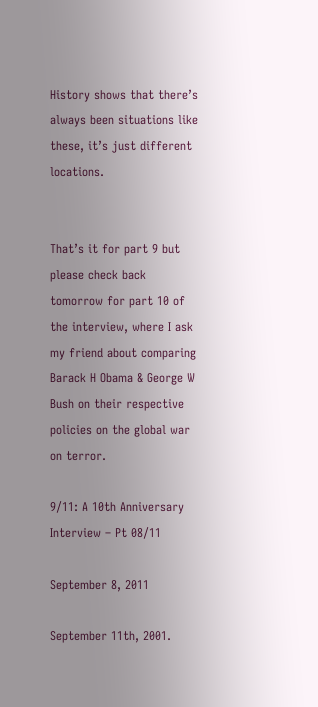History shows that there’s always been situations like these, it’s just different locations.


That’s it for part 9 but please check back tomorrow for part 10 of the interview, where I ask my friend about comparing Barack H Obama & George W Bush on their respective policies on the global war on terror.

9/11: A 10th Anniversary Interview – Pt 08/11

September 8, 2011

September 11th, 2001.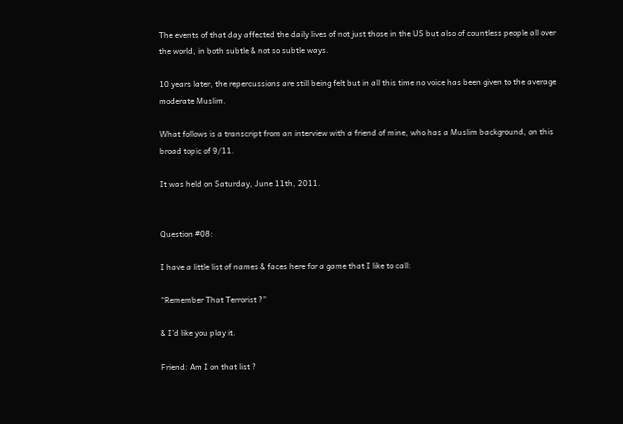The events of that day affected the daily lives of not just those in the US but also of countless people all over the world, in both subtle & not so subtle ways.

10 years later, the repercussions are still being felt but in all this time no voice has been given to the average moderate Muslim.

What follows is a transcript from an interview with a friend of mine, who has a Muslim background, on this broad topic of 9/11.

It was held on Saturday, June 11th, 2011.


Question #08:

I have a little list of names & faces here for a game that I like to call:

“Remember That Terrorist ?”

& I’d like you play it.

Friend: Am I on that list ?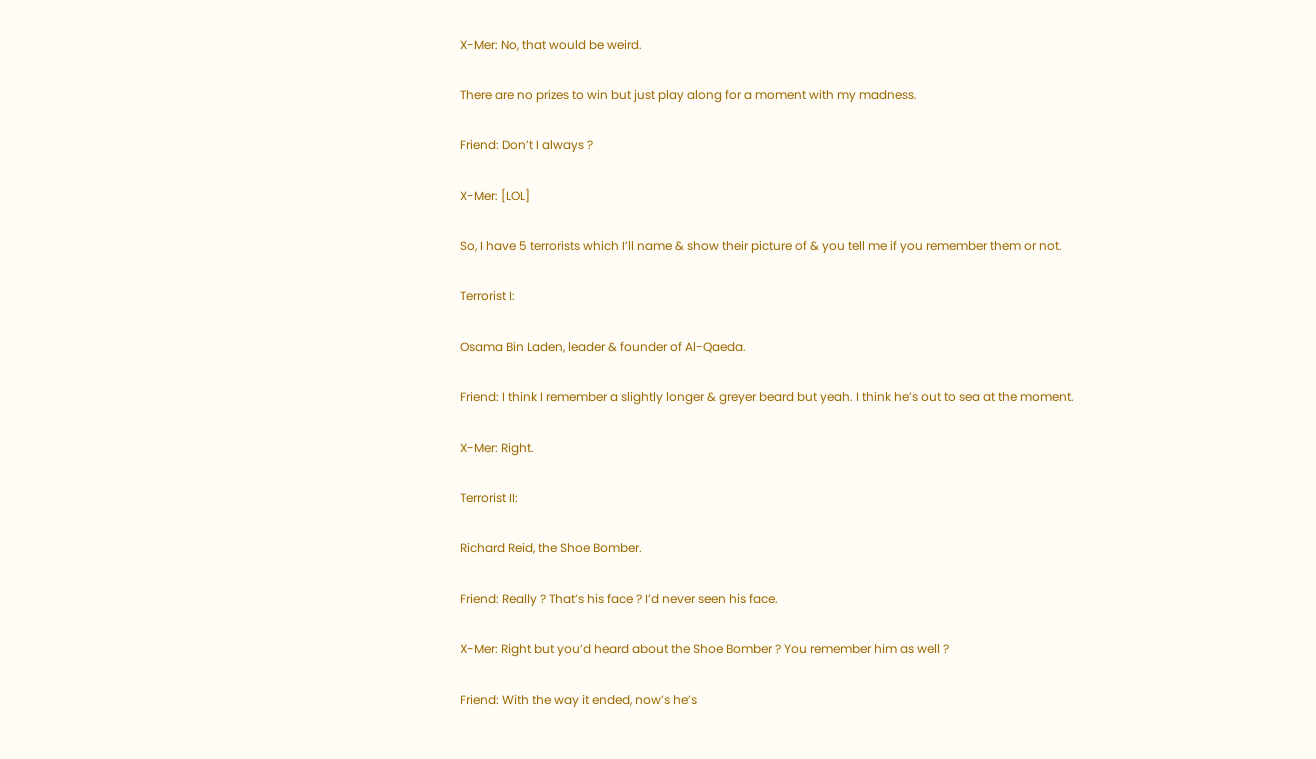X-Mer: No, that would be weird.

There are no prizes to win but just play along for a moment with my madness.

Friend: Don’t I always ?

X-Mer: [LOL]

So, I have 5 terrorists which I’ll name & show their picture of & you tell me if you remember them or not.

Terrorist I:

Osama Bin Laden, leader & founder of Al-Qaeda.

Friend: I think I remember a slightly longer & greyer beard but yeah. I think he’s out to sea at the moment.

X-Mer: Right.

Terrorist II:

Richard Reid, the Shoe Bomber.

Friend: Really ? That’s his face ? I’d never seen his face.

X-Mer: Right but you’d heard about the Shoe Bomber ? You remember him as well ?

Friend: With the way it ended, now’s he’s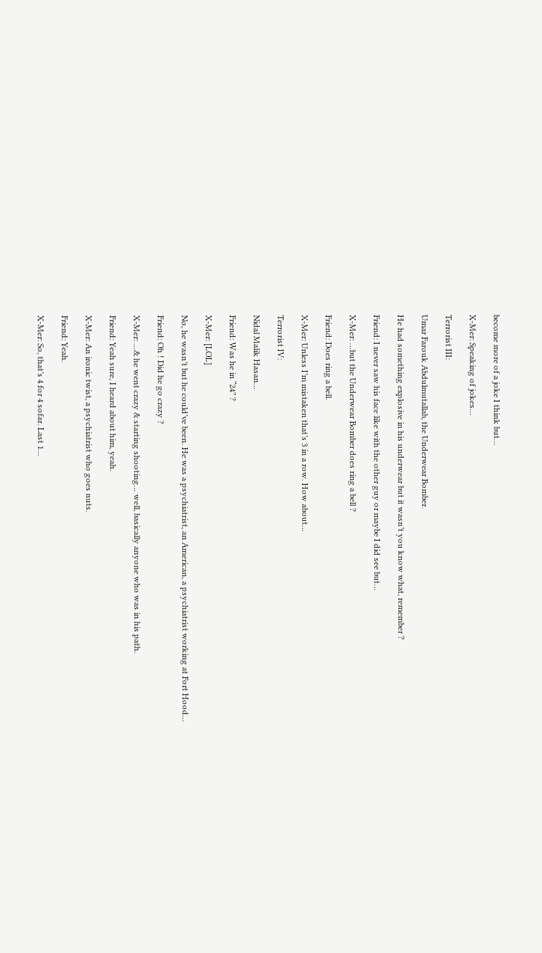become more of a joke I think but…

X-Mer: Speaking of jokes…

Terrorist III:

Umar Farouk Abdulmutallab, the Underwear Bomber.

He had something explosive in his underwear but it wasn’t you know what, remember ?

Friend: I never saw his face like with the other guy or maybe I did see but…

X-Mer: …but the Underwear Bomber does ring a bell ?

Friend: Does ring a bell.

X-Mer: Unless I’m mistaken that’s 3 in a row. How about…

Terrorist IV:

Nidal Malik Hasan…

Friend: Was he in “24” ?

X-Mer: [LOL]

No, he wasn’t but he could’ve been. He was a psychiatrist, an American, a psychiatrist working at Fort Hood…

Friend: Oh ! Did he go crazy ?

X-Mer: …& he went crazy & starting shooting… well, basically anyone who was in his path.

Friend: Yeah sure, I heard about him, yeah.

X-Mer: An ironic twist, a psychiatrist who goes nuts.

Friend: Yeah.

X-Mer: So, that’s 4 for 4 sofar. Last 1…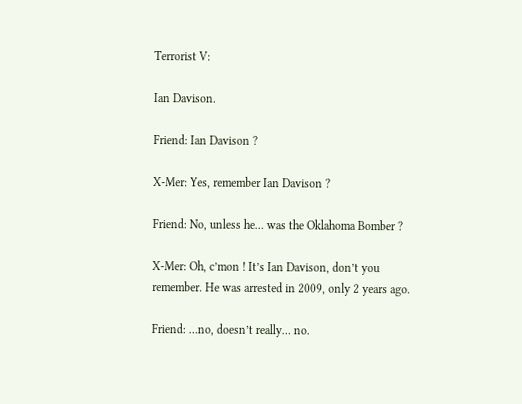Terrorist V:

Ian Davison.

Friend: Ian Davison ?

X-Mer: Yes, remember Ian Davison ?

Friend: No, unless he… was the Oklahoma Bomber ?

X-Mer: Oh, c’mon ! It’s Ian Davison, don’t you remember. He was arrested in 2009, only 2 years ago.

Friend: …no, doesn’t really… no.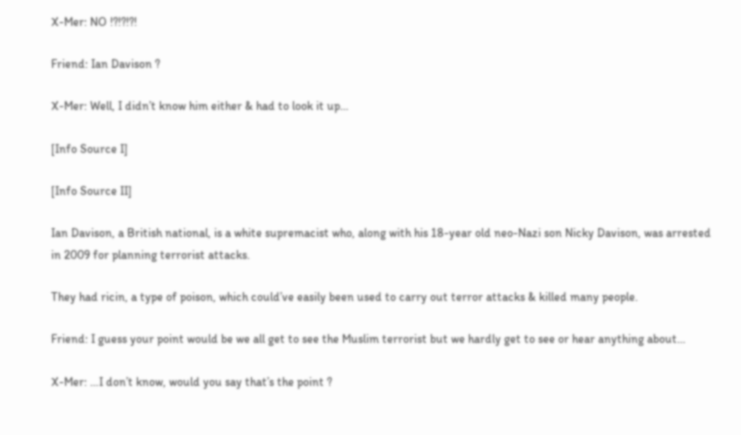X-Mer: NO !?!?!?!

Friend: Ian Davison ?

X-Mer: Well, I didn’t know him either & had to look it up…

[Info Source I]

[Info Source II]

Ian Davison, a British national, is a white supremacist who, along with his 18-year old neo-Nazi son Nicky Davison, was arrested in 2009 for planning terrorist attacks.

They had ricin, a type of poison, which could’ve easily been used to carry out terror attacks & killed many people.

Friend: I guess your point would be we all get to see the Muslim terrorist but we hardly get to see or hear anything about…

X-Mer: …I don’t know, would you say that’s the point ?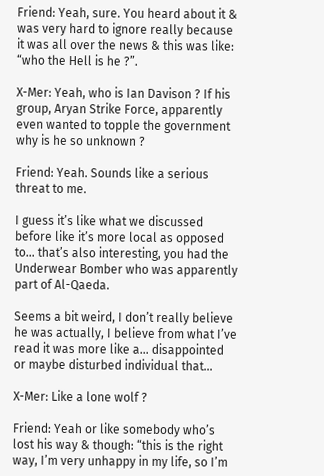Friend: Yeah, sure. You heard about it & was very hard to ignore really because it was all over the news & this was like: “who the Hell is he ?”.

X-Mer: Yeah, who is Ian Davison ? If his group, Aryan Strike Force, apparently even wanted to topple the government why is he so unknown ?

Friend: Yeah. Sounds like a serious threat to me.

I guess it’s like what we discussed before like it’s more local as opposed to… that’s also interesting, you had the Underwear Bomber who was apparently part of Al-Qaeda.

Seems a bit weird, I don’t really believe he was actually, I believe from what I’ve read it was more like a… disappointed or maybe disturbed individual that…

X-Mer: Like a lone wolf ?

Friend: Yeah or like somebody who’s lost his way & though: “this is the right way, I’m very unhappy in my life, so I’m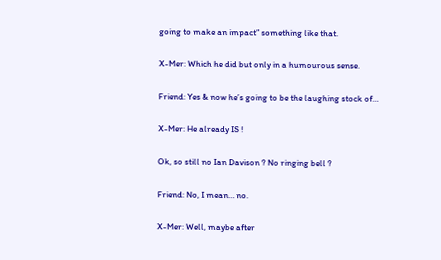going to make an impact” something like that.

X-Mer: Which he did but only in a humourous sense.

Friend: Yes & now he’s going to be the laughing stock of…

X-Mer: He already IS !

Ok, so still no Ian Davison ? No ringing bell ?

Friend: No, I mean… no.

X-Mer: Well, maybe after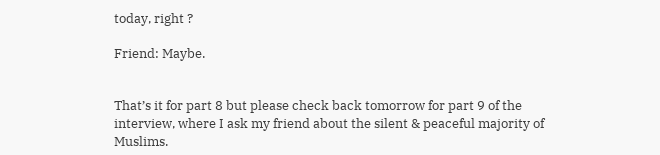today, right ?

Friend: Maybe.


That’s it for part 8 but please check back tomorrow for part 9 of the interview, where I ask my friend about the silent & peaceful majority of Muslims.